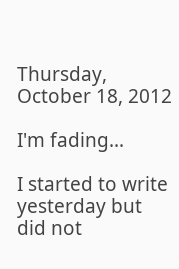Thursday, October 18, 2012

I'm fading...

I started to write yesterday but did not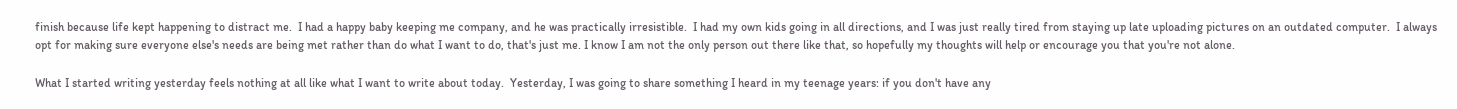finish because life kept happening to distract me.  I had a happy baby keeping me company, and he was practically irresistible.  I had my own kids going in all directions, and I was just really tired from staying up late uploading pictures on an outdated computer.  I always opt for making sure everyone else's needs are being met rather than do what I want to do, that's just me. I know I am not the only person out there like that, so hopefully my thoughts will help or encourage you that you're not alone.

What I started writing yesterday feels nothing at all like what I want to write about today.  Yesterday, I was going to share something I heard in my teenage years: if you don't have any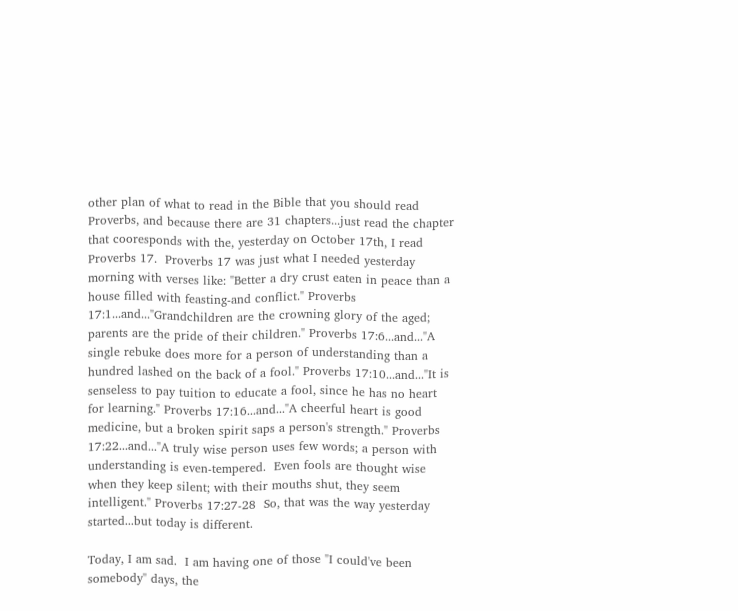other plan of what to read in the Bible that you should read Proverbs, and because there are 31 chapters...just read the chapter that cooresponds with the, yesterday on October 17th, I read Proverbs 17.  Proverbs 17 was just what I needed yesterday morning with verses like: "Better a dry crust eaten in peace than a house filled with feasting-and conflict." Proverbs 17:1...and..."Grandchildren are the crowning glory of the aged; parents are the pride of their children." Proverbs 17:6...and..."A single rebuke does more for a person of understanding than a hundred lashed on the back of a fool." Proverbs 17:10...and..."It is senseless to pay tuition to educate a fool, since he has no heart for learning." Proverbs 17:16...and..."A cheerful heart is good medicine, but a broken spirit saps a person's strength." Proverbs 17:22...and..."A truly wise person uses few words; a person with understanding is even-tempered.  Even fools are thought wise when they keep silent; with their mouths shut, they seem intelligent." Proverbs 17:27-28  So, that was the way yesterday started...but today is different.

Today, I am sad.  I am having one of those "I could've been somebody" days, the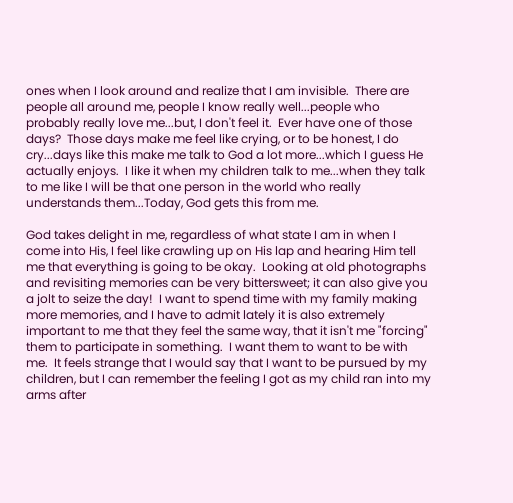ones when I look around and realize that I am invisible.  There are people all around me, people I know really well...people who probably really love me...but, I don't feel it.  Ever have one of those days?  Those days make me feel like crying, or to be honest, I do cry...days like this make me talk to God a lot more...which I guess He actually enjoys.  I like it when my children talk to me...when they talk to me like I will be that one person in the world who really understands them...Today, God gets this from me.

God takes delight in me, regardless of what state I am in when I come into His, I feel like crawling up on His lap and hearing Him tell me that everything is going to be okay.  Looking at old photographs and revisiting memories can be very bittersweet; it can also give you a jolt to seize the day!  I want to spend time with my family making more memories, and I have to admit lately it is also extremely important to me that they feel the same way, that it isn't me "forcing" them to participate in something.  I want them to want to be with me.  It feels strange that I would say that I want to be pursued by my children, but I can remember the feeling I got as my child ran into my arms after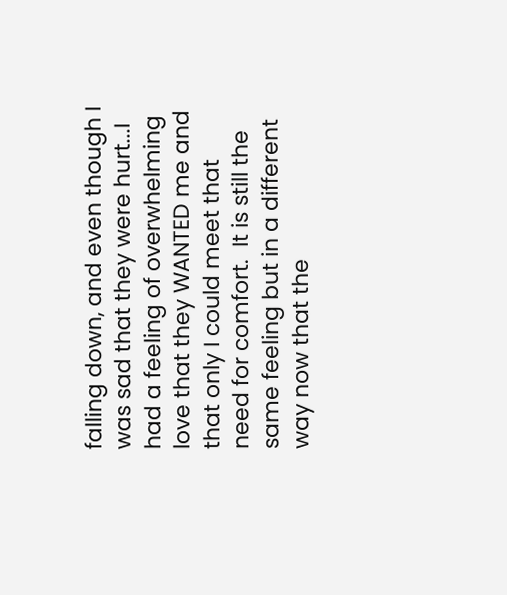falling down, and even though I was sad that they were hurt...I had a feeling of overwhelming love that they WANTED me and that only I could meet that need for comfort.  It is still the same feeling but in a different way now that the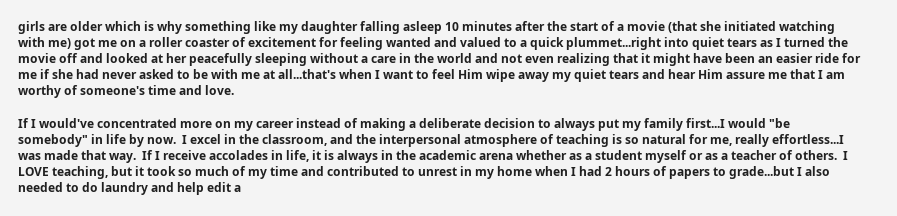girls are older which is why something like my daughter falling asleep 10 minutes after the start of a movie (that she initiated watching with me) got me on a roller coaster of excitement for feeling wanted and valued to a quick plummet...right into quiet tears as I turned the movie off and looked at her peacefully sleeping without a care in the world and not even realizing that it might have been an easier ride for me if she had never asked to be with me at all...that's when I want to feel Him wipe away my quiet tears and hear Him assure me that I am worthy of someone's time and love.

If I would've concentrated more on my career instead of making a deliberate decision to always put my family first...I would "be somebody" in life by now.  I excel in the classroom, and the interpersonal atmosphere of teaching is so natural for me, really effortless...I was made that way.  If I receive accolades in life, it is always in the academic arena whether as a student myself or as a teacher of others.  I LOVE teaching, but it took so much of my time and contributed to unrest in my home when I had 2 hours of papers to grade...but I also needed to do laundry and help edit a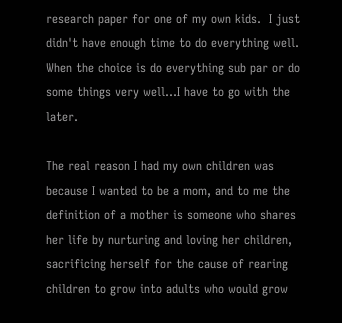research paper for one of my own kids.  I just didn't have enough time to do everything well.  When the choice is do everything sub par or do some things very well...I have to go with the later.

The real reason I had my own children was because I wanted to be a mom, and to me the definition of a mother is someone who shares her life by nurturing and loving her children, sacrificing herself for the cause of rearing children to grow into adults who would grow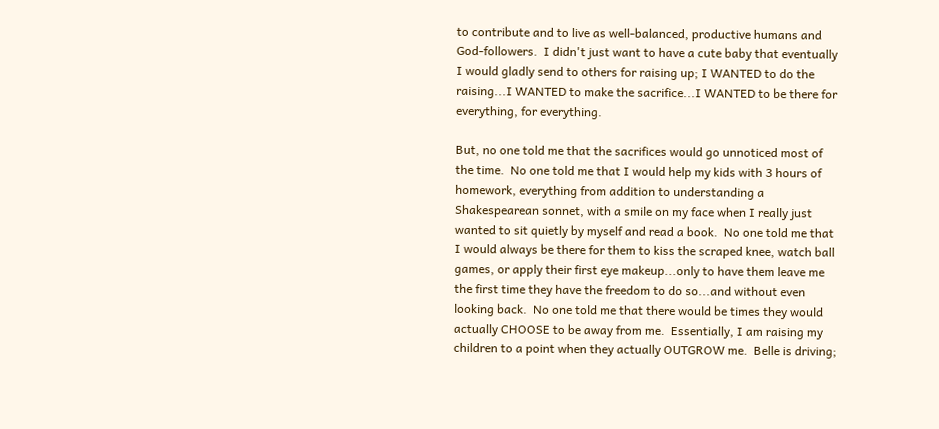to contribute and to live as well-balanced, productive humans and God-followers.  I didn't just want to have a cute baby that eventually I would gladly send to others for raising up; I WANTED to do the raising...I WANTED to make the sacrifice...I WANTED to be there for everything, for everything.

But, no one told me that the sacrifices would go unnoticed most of the time.  No one told me that I would help my kids with 3 hours of homework, everything from addition to understanding a Shakespearean sonnet, with a smile on my face when I really just wanted to sit quietly by myself and read a book.  No one told me that I would always be there for them to kiss the scraped knee, watch ball games, or apply their first eye makeup...only to have them leave me the first time they have the freedom to do so...and without even looking back.  No one told me that there would be times they would actually CHOOSE to be away from me.  Essentially, I am raising my children to a point when they actually OUTGROW me.  Belle is driving;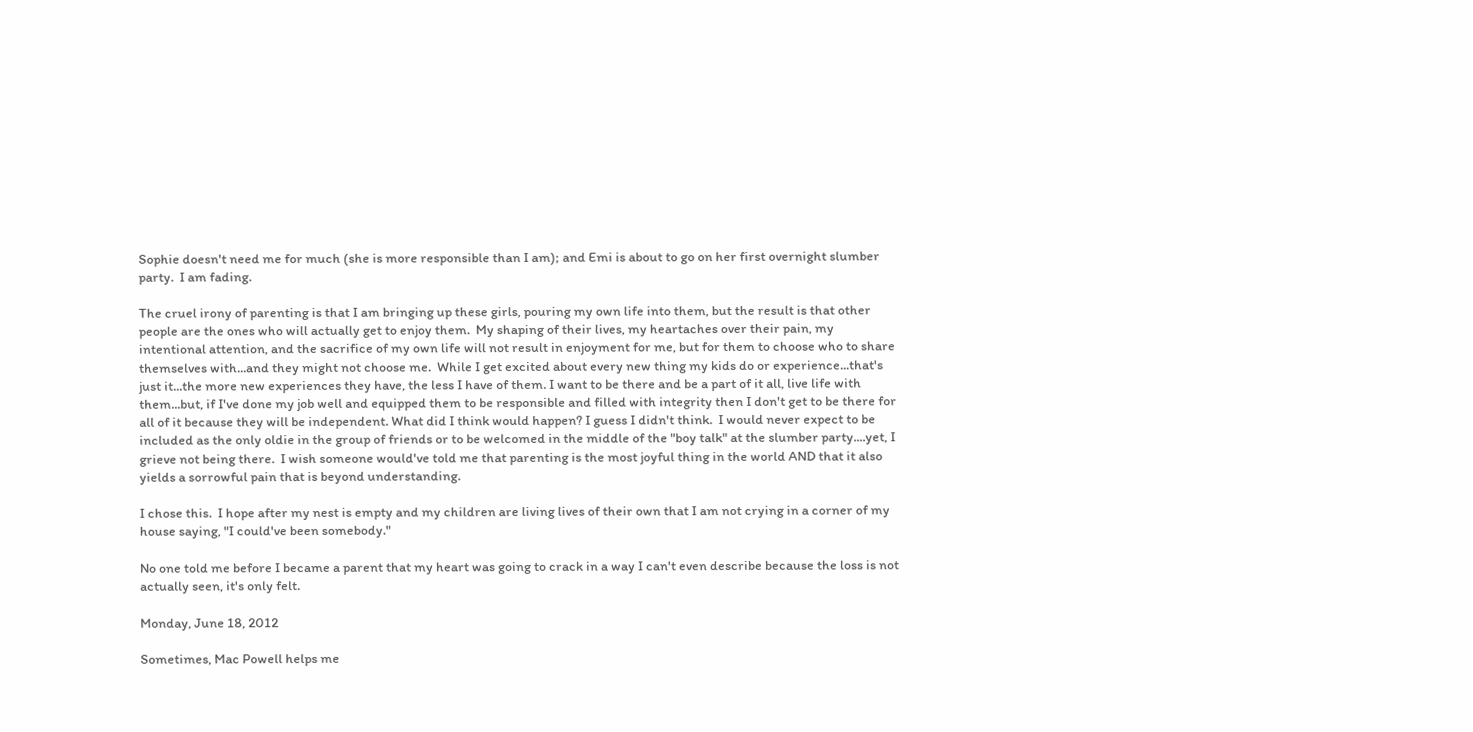Sophie doesn't need me for much (she is more responsible than I am); and Emi is about to go on her first overnight slumber party.  I am fading.

The cruel irony of parenting is that I am bringing up these girls, pouring my own life into them, but the result is that other people are the ones who will actually get to enjoy them.  My shaping of their lives, my heartaches over their pain, my intentional attention, and the sacrifice of my own life will not result in enjoyment for me, but for them to choose who to share themselves with...and they might not choose me.  While I get excited about every new thing my kids do or experience...that's just it...the more new experiences they have, the less I have of them. I want to be there and be a part of it all, live life with them...but, if I've done my job well and equipped them to be responsible and filled with integrity then I don't get to be there for all of it because they will be independent. What did I think would happen? I guess I didn't think.  I would never expect to be included as the only oldie in the group of friends or to be welcomed in the middle of the "boy talk" at the slumber party....yet, I grieve not being there.  I wish someone would've told me that parenting is the most joyful thing in the world AND that it also yields a sorrowful pain that is beyond understanding.

I chose this.  I hope after my nest is empty and my children are living lives of their own that I am not crying in a corner of my house saying, "I could've been somebody."

No one told me before I became a parent that my heart was going to crack in a way I can't even describe because the loss is not actually seen, it's only felt.

Monday, June 18, 2012

Sometimes, Mac Powell helps me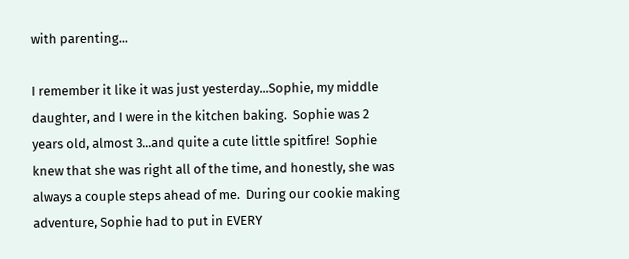with parenting...

I remember it like it was just yesterday...Sophie, my middle daughter, and I were in the kitchen baking.  Sophie was 2 years old, almost 3...and quite a cute little spitfire!  Sophie knew that she was right all of the time, and honestly, she was always a couple steps ahead of me.  During our cookie making adventure, Sophie had to put in EVERY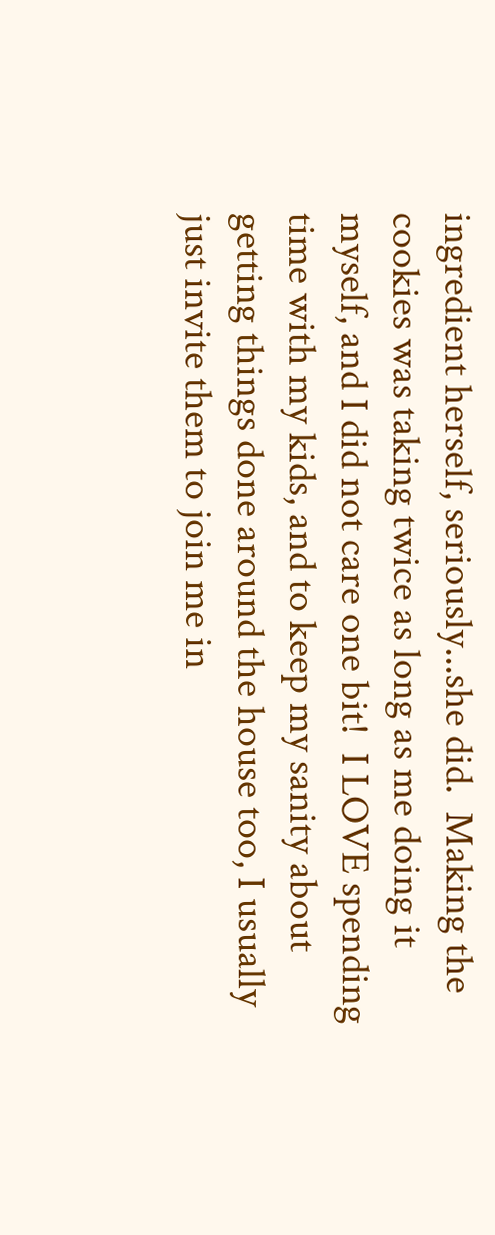ingredient herself, seriously...she did.  Making the cookies was taking twice as long as me doing it myself, and I did not care one bit!  I LOVE spending time with my kids, and to keep my sanity about getting things done around the house too, I usually just invite them to join me in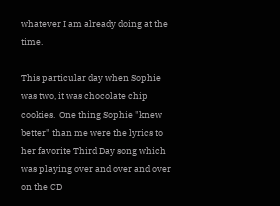whatever I am already doing at the time.

This particular day when Sophie was two, it was chocolate chip cookies.  One thing Sophie "knew better" than me were the lyrics to her favorite Third Day song which was playing over and over and over on the CD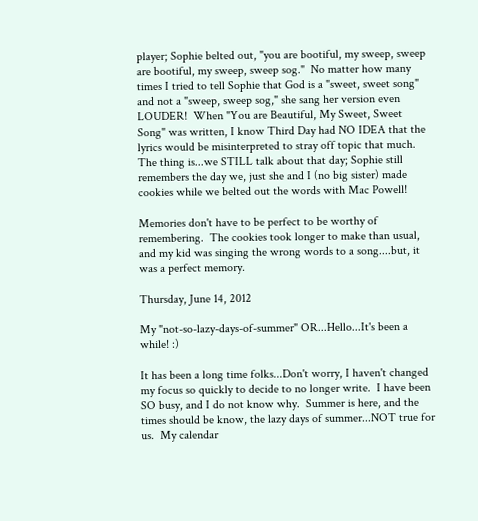player; Sophie belted out, "you are bootiful, my sweep, sweep are bootiful, my sweep, sweep sog."  No matter how many times I tried to tell Sophie that God is a "sweet, sweet song" and not a "sweep, sweep sog," she sang her version even LOUDER!  When "You are Beautiful, My Sweet, Sweet Song" was written, I know Third Day had NO IDEA that the lyrics would be misinterpreted to stray off topic that much.  The thing is...we STILL talk about that day; Sophie still remembers the day we, just she and I (no big sister) made cookies while we belted out the words with Mac Powell!

Memories don't have to be perfect to be worthy of remembering.  The cookies took longer to make than usual, and my kid was singing the wrong words to a song....but, it was a perfect memory.

Thursday, June 14, 2012

My "not-so-lazy-days-of-summer" OR...Hello...It's been a while! :)

It has been a long time folks...Don't worry, I haven't changed my focus so quickly to decide to no longer write.  I have been SO busy, and I do not know why.  Summer is here, and the times should be know, the lazy days of summer...NOT true for us.  My calendar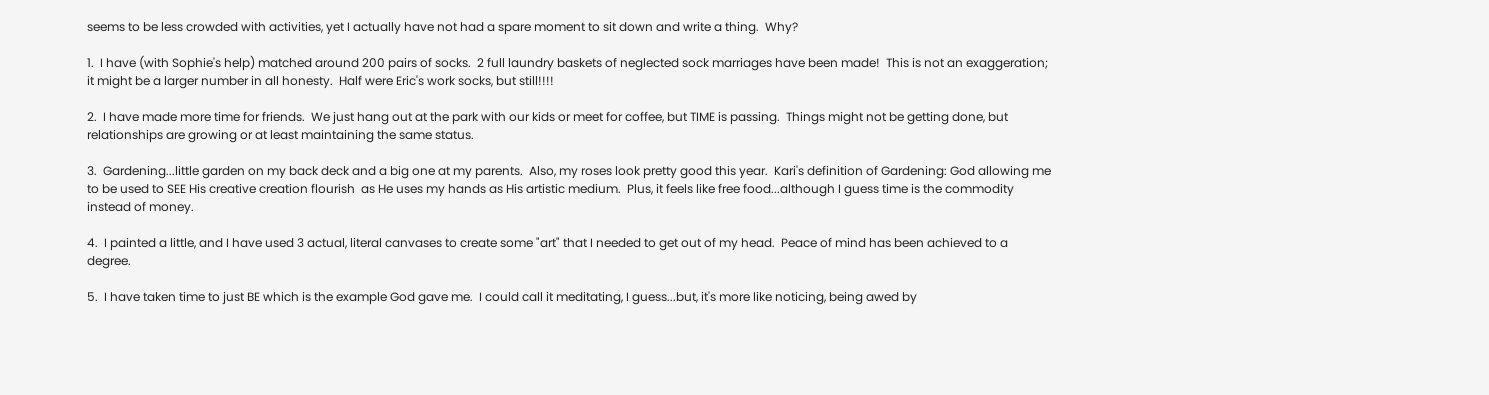seems to be less crowded with activities, yet I actually have not had a spare moment to sit down and write a thing.  Why?

1.  I have (with Sophie's help) matched around 200 pairs of socks.  2 full laundry baskets of neglected sock marriages have been made!  This is not an exaggeration; it might be a larger number in all honesty.  Half were Eric's work socks, but still!!!!

2.  I have made more time for friends.  We just hang out at the park with our kids or meet for coffee, but TIME is passing.  Things might not be getting done, but relationships are growing or at least maintaining the same status.

3.  Gardening...little garden on my back deck and a big one at my parents.  Also, my roses look pretty good this year.  Kari's definition of Gardening: God allowing me to be used to SEE His creative creation flourish  as He uses my hands as His artistic medium.  Plus, it feels like free food...although I guess time is the commodity instead of money.

4.  I painted a little, and I have used 3 actual, literal canvases to create some "art" that I needed to get out of my head.  Peace of mind has been achieved to a degree.

5.  I have taken time to just BE which is the example God gave me.  I could call it meditating, I guess...but, it's more like noticing, being awed by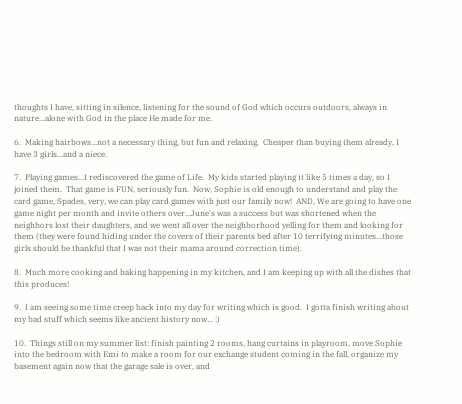thoughts I have, sitting in silence, listening for the sound of God which occurs outdoors, always in nature...alone with God in the place He made for me.

6.  Making hairbows...not a necessary thing, but fun and relaxing.  Cheaper than buying them already, I have 3 girls...and a niece.

7.  Playing games...I rediscovered the game of Life.  My kids started playing it like 5 times a day, so I joined them.  That game is FUN, seriously fun.  Now, Sophie is old enough to understand and play the card game, Spades, very, we can play card games with just our family now!  AND, We are going to have one game night per month and invite others over...June's was a success but was shortened when the neighbors lost their daughters, and we went all over the neighborhood yelling for them and looking for them (they were found hiding under the covers of their parents bed after 10 terrifying minutes...those girls should be thankful that I was not their mama around correction time).

8.  Much more cooking and baking happening in my kitchen, and I am keeping up with all the dishes that this produces!

9.  I am seeing some time creep back into my day for writing which is good.  I gotta finish writing about my bad stuff which seems like ancient history now... :)

10.  Things still on my summer list: finish painting 2 rooms, hang curtains in playroom, move Sophie into the bedroom with Emi to make a room for our exchange student coming in the fall, organize my basement again now that the garage sale is over, and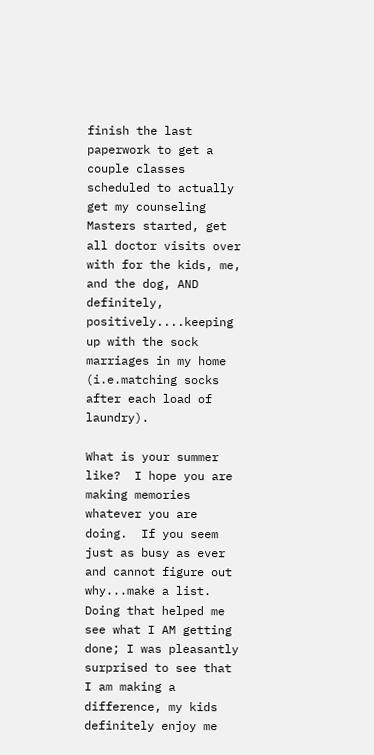finish the last paperwork to get a couple classes scheduled to actually get my counseling Masters started, get all doctor visits over with for the kids, me, and the dog, AND definitely, positively....keeping up with the sock marriages in my home (i.e.matching socks after each load of laundry).

What is your summer like?  I hope you are making memories whatever you are doing.  If you seem just as busy as ever and cannot figure out why...make a list.  Doing that helped me see what I AM getting done; I was pleasantly surprised to see that I am making a difference, my kids definitely enjoy me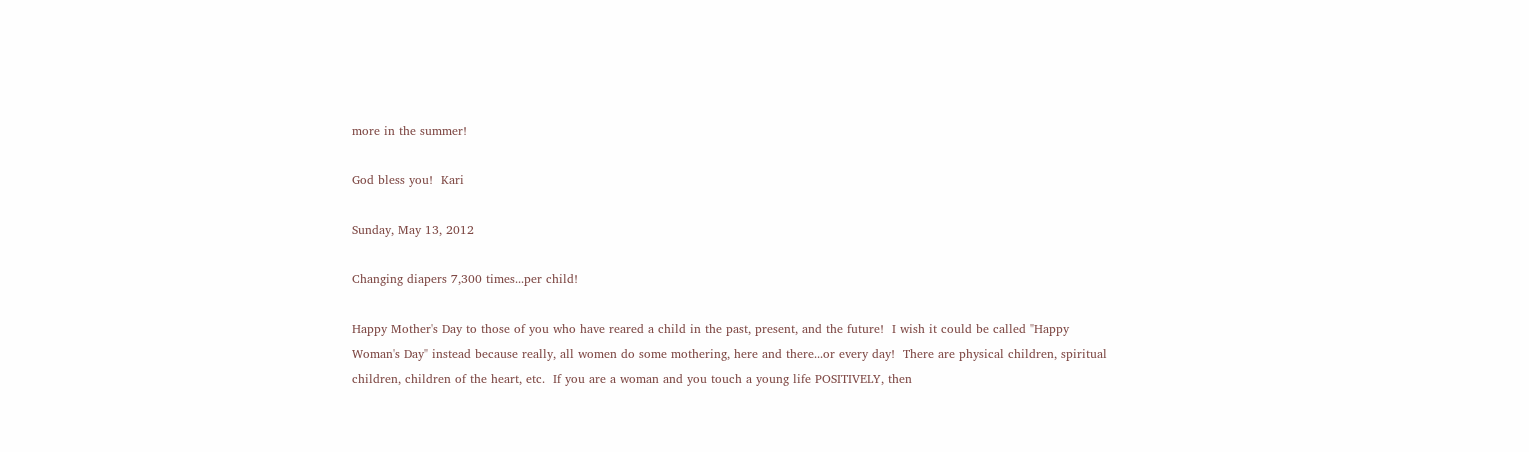more in the summer!

God bless you!  Kari

Sunday, May 13, 2012

Changing diapers 7,300 times...per child!

Happy Mother's Day to those of you who have reared a child in the past, present, and the future!  I wish it could be called "Happy Woman's Day" instead because really, all women do some mothering, here and there...or every day!  There are physical children, spiritual children, children of the heart, etc.  If you are a woman and you touch a young life POSITIVELY, then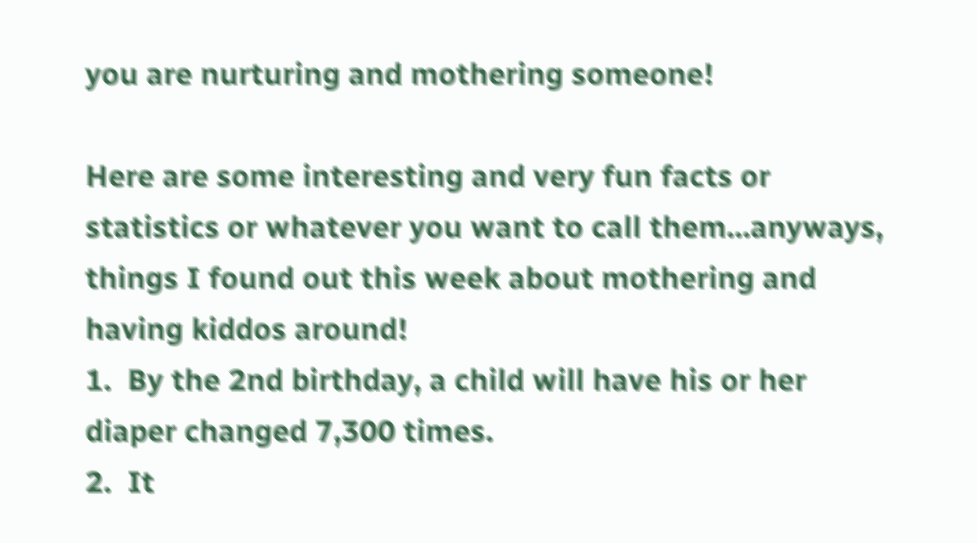you are nurturing and mothering someone!

Here are some interesting and very fun facts or statistics or whatever you want to call them...anyways, things I found out this week about mothering and having kiddos around!
1.  By the 2nd birthday, a child will have his or her diaper changed 7,300 times.
2.  It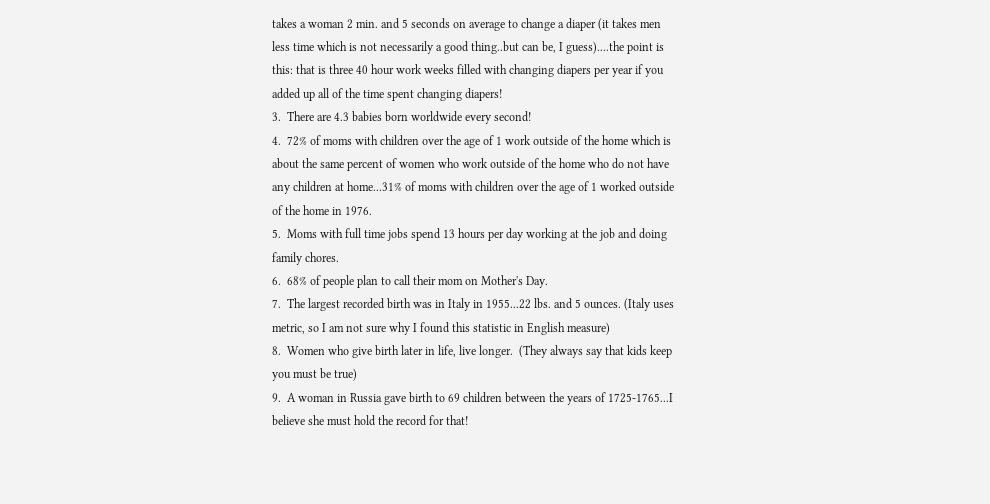takes a woman 2 min. and 5 seconds on average to change a diaper (it takes men less time which is not necessarily a good thing..but can be, I guess)....the point is this: that is three 40 hour work weeks filled with changing diapers per year if you added up all of the time spent changing diapers!
3.  There are 4.3 babies born worldwide every second!
4.  72% of moms with children over the age of 1 work outside of the home which is about the same percent of women who work outside of the home who do not have any children at home...31% of moms with children over the age of 1 worked outside of the home in 1976.
5.  Moms with full time jobs spend 13 hours per day working at the job and doing family chores.
6.  68% of people plan to call their mom on Mother's Day.
7.  The largest recorded birth was in Italy in 1955...22 lbs. and 5 ounces. (Italy uses metric, so I am not sure why I found this statistic in English measure)
8.  Women who give birth later in life, live longer.  (They always say that kids keep you must be true)
9.  A woman in Russia gave birth to 69 children between the years of 1725-1765...I believe she must hold the record for that!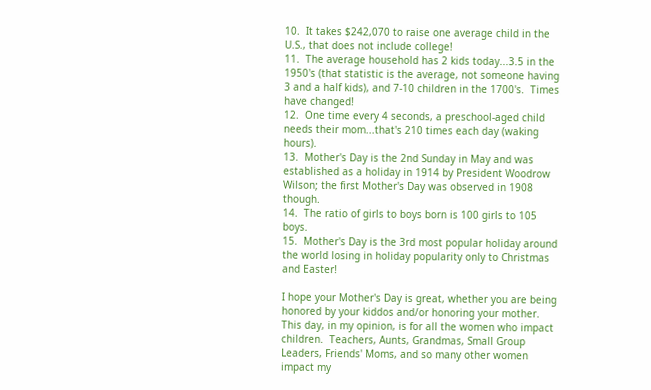10.  It takes $242,070 to raise one average child in the U.S., that does not include college!
11.  The average household has 2 kids today...3.5 in the 1950's (that statistic is the average, not someone having 3 and a half kids), and 7-10 children in the 1700's.  Times have changed!
12.  One time every 4 seconds, a preschool-aged child needs their mom...that's 210 times each day (waking hours).
13.  Mother's Day is the 2nd Sunday in May and was established as a holiday in 1914 by President Woodrow Wilson; the first Mother's Day was observed in 1908 though.
14.  The ratio of girls to boys born is 100 girls to 105 boys.
15.  Mother's Day is the 3rd most popular holiday around the world losing in holiday popularity only to Christmas and Easter!

I hope your Mother's Day is great, whether you are being honored by your kiddos and/or honoring your mother.  This day, in my opinion, is for all the women who impact children.  Teachers, Aunts, Grandmas, Small Group Leaders, Friends' Moms, and so many other women impact my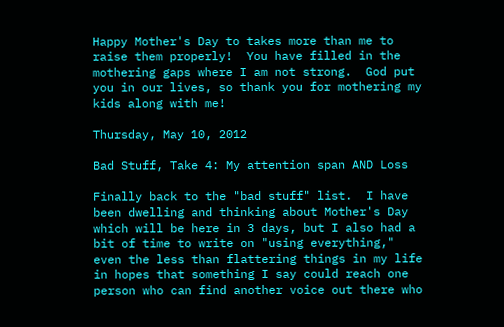Happy Mother's Day to takes more than me to raise them properly!  You have filled in the mothering gaps where I am not strong.  God put you in our lives, so thank you for mothering my kids along with me!

Thursday, May 10, 2012

Bad Stuff, Take 4: My attention span AND Loss

Finally back to the "bad stuff" list.  I have been dwelling and thinking about Mother's Day which will be here in 3 days, but I also had a bit of time to write on "using everything," even the less than flattering things in my life in hopes that something I say could reach one person who can find another voice out there who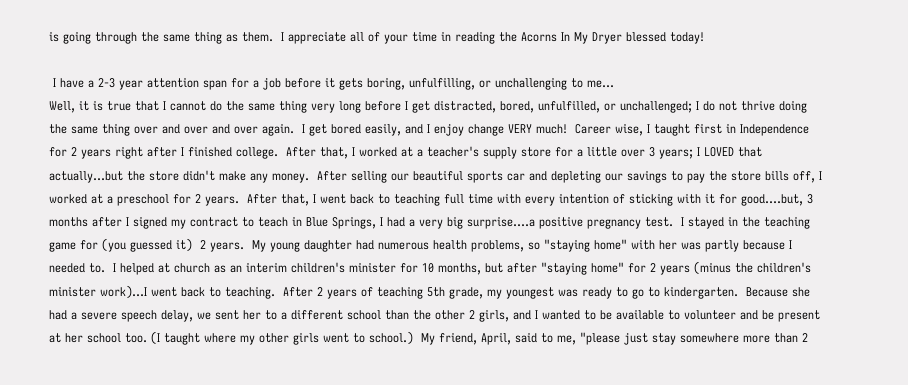is going through the same thing as them.  I appreciate all of your time in reading the Acorns In My Dryer blessed today!

 I have a 2-3 year attention span for a job before it gets boring, unfulfilling, or unchallenging to me...
Well, it is true that I cannot do the same thing very long before I get distracted, bored, unfulfilled, or unchallenged; I do not thrive doing the same thing over and over and over again.  I get bored easily, and I enjoy change VERY much!  Career wise, I taught first in Independence for 2 years right after I finished college.  After that, I worked at a teacher's supply store for a little over 3 years; I LOVED that actually...but the store didn't make any money.  After selling our beautiful sports car and depleting our savings to pay the store bills off, I worked at a preschool for 2 years.  After that, I went back to teaching full time with every intention of sticking with it for good....but, 3 months after I signed my contract to teach in Blue Springs, I had a very big surprise....a positive pregnancy test.  I stayed in the teaching game for (you guessed it)  2 years.  My young daughter had numerous health problems, so "staying home" with her was partly because I needed to.  I helped at church as an interim children's minister for 10 months, but after "staying home" for 2 years (minus the children's minister work)...I went back to teaching.  After 2 years of teaching 5th grade, my youngest was ready to go to kindergarten.  Because she had a severe speech delay, we sent her to a different school than the other 2 girls, and I wanted to be available to volunteer and be present at her school too. (I taught where my other girls went to school.)  My friend, April, said to me, "please just stay somewhere more than 2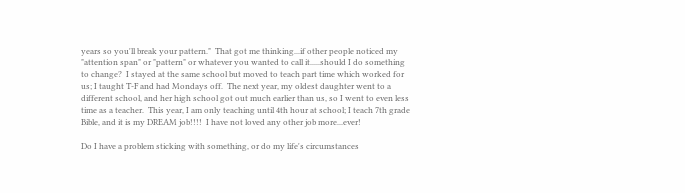years so you'll break your pattern."  That got me thinking...if other people noticed my "attention span" or "pattern" or whatever you wanted to call it.....should I do something to change?  I stayed at the same school but moved to teach part time which worked for us; I taught T-F and had Mondays off.  The next year, my oldest daughter went to a different school, and her high school got out much earlier than us, so I went to even less time as a teacher.  This year, I am only teaching until 4th hour at school; I teach 7th grade Bible, and it is my DREAM job!!!!  I have not loved any other job more...ever!

Do I have a problem sticking with something, or do my life's circumstances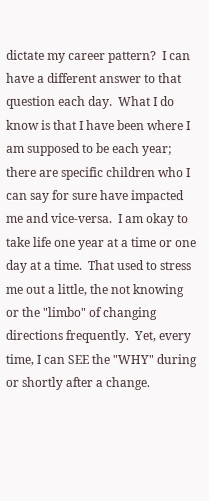dictate my career pattern?  I can have a different answer to that question each day.  What I do know is that I have been where I am supposed to be each year; there are specific children who I can say for sure have impacted me and vice-versa.  I am okay to take life one year at a time or one day at a time.  That used to stress me out a little, the not knowing or the "limbo" of changing directions frequently.  Yet, every time, I can SEE the "WHY" during or shortly after a change.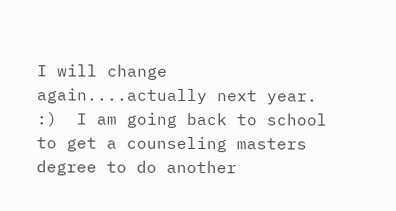I will change again....actually next year.  :)  I am going back to school to get a counseling masters degree to do another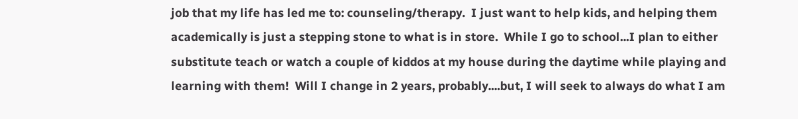job that my life has led me to: counseling/therapy.  I just want to help kids, and helping them academically is just a stepping stone to what is in store.  While I go to school...I plan to either substitute teach or watch a couple of kiddos at my house during the daytime while playing and learning with them!  Will I change in 2 years, probably....but, I will seek to always do what I am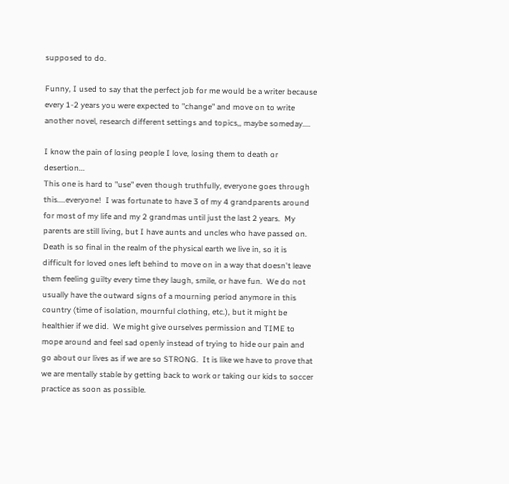supposed to do.

Funny, I used to say that the perfect job for me would be a writer because every 1-2 years you were expected to "change" and move on to write another novel, research different settings and topics,, maybe someday....

I know the pain of losing people I love, losing them to death or desertion...
This one is hard to "use" even though truthfully, everyone goes through this....everyone!  I was fortunate to have 3 of my 4 grandparents around for most of my life and my 2 grandmas until just the last 2 years.  My parents are still living, but I have aunts and uncles who have passed on.  Death is so final in the realm of the physical earth we live in, so it is difficult for loved ones left behind to move on in a way that doesn't leave them feeling guilty every time they laugh, smile, or have fun.  We do not usually have the outward signs of a mourning period anymore in this country (time of isolation, mournful clothing, etc.), but it might be healthier if we did.  We might give ourselves permission and TIME to mope around and feel sad openly instead of trying to hide our pain and go about our lives as if we are so STRONG.  It is like we have to prove that we are mentally stable by getting back to work or taking our kids to soccer practice as soon as possible.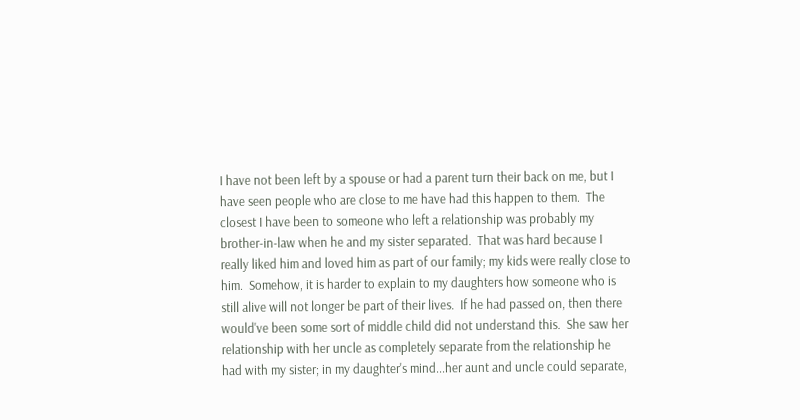I have not been left by a spouse or had a parent turn their back on me, but I have seen people who are close to me have had this happen to them.  The closest I have been to someone who left a relationship was probably my brother-in-law when he and my sister separated.  That was hard because I really liked him and loved him as part of our family; my kids were really close to him.  Somehow, it is harder to explain to my daughters how someone who is still alive will not longer be part of their lives.  If he had passed on, then there would've been some sort of middle child did not understand this.  She saw her relationship with her uncle as completely separate from the relationship he had with my sister; in my daughter's mind...her aunt and uncle could separate,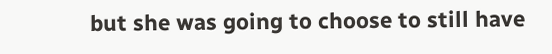but she was going to choose to still have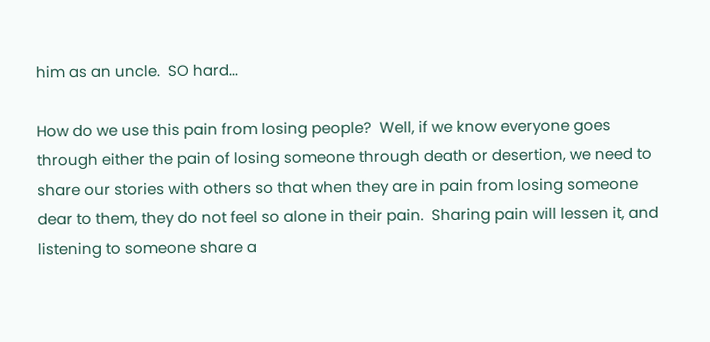him as an uncle.  SO hard...

How do we use this pain from losing people?  Well, if we know everyone goes through either the pain of losing someone through death or desertion, we need to share our stories with others so that when they are in pain from losing someone dear to them, they do not feel so alone in their pain.  Sharing pain will lessen it, and listening to someone share a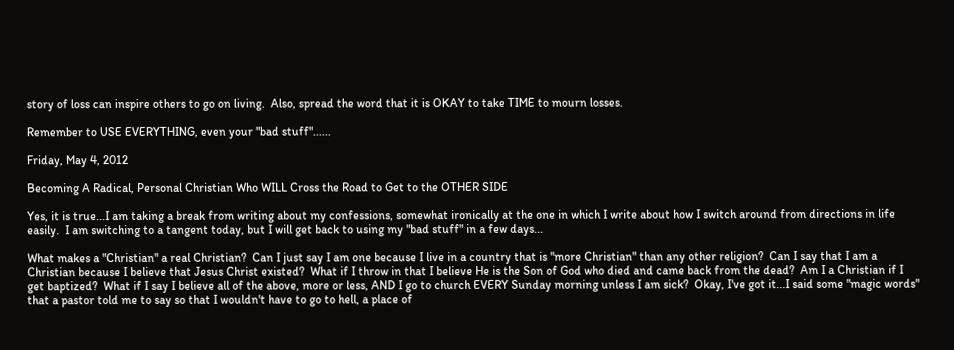story of loss can inspire others to go on living.  Also, spread the word that it is OKAY to take TIME to mourn losses.

Remember to USE EVERYTHING, even your "bad stuff"......

Friday, May 4, 2012

Becoming A Radical, Personal Christian Who WILL Cross the Road to Get to the OTHER SIDE

Yes, it is true...I am taking a break from writing about my confessions, somewhat ironically at the one in which I write about how I switch around from directions in life easily.  I am switching to a tangent today, but I will get back to using my "bad stuff" in a few days...

What makes a "Christian" a real Christian?  Can I just say I am one because I live in a country that is "more Christian" than any other religion?  Can I say that I am a Christian because I believe that Jesus Christ existed?  What if I throw in that I believe He is the Son of God who died and came back from the dead?  Am I a Christian if I get baptized?  What if I say I believe all of the above, more or less, AND I go to church EVERY Sunday morning unless I am sick?  Okay, I've got it...I said some "magic words" that a pastor told me to say so that I wouldn't have to go to hell, a place of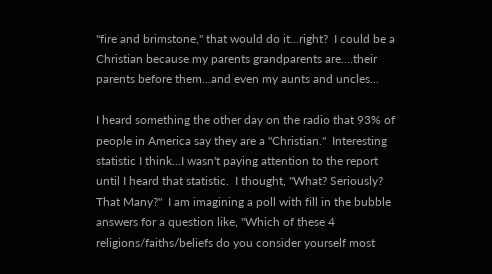"fire and brimstone," that would do it...right?  I could be a Christian because my parents grandparents are....their parents before them...and even my aunts and uncles...

I heard something the other day on the radio that 93% of people in America say they are a "Christian."  Interesting statistic I think...I wasn't paying attention to the report until I heard that statistic.  I thought, "What? Seriously? That Many?"  I am imagining a poll with fill in the bubble answers for a question like, "Which of these 4 religions/faiths/beliefs do you consider yourself most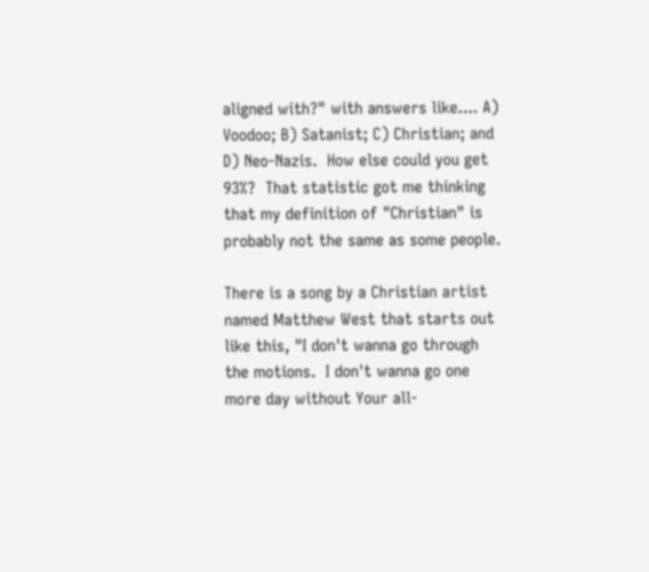aligned with?" with answers like.... A) Voodoo; B) Satanist; C) Christian; and D) Neo-Nazis.  How else could you get 93%?  That statistic got me thinking that my definition of "Christian" is probably not the same as some people.

There is a song by a Christian artist named Matthew West that starts out like this, "I don't wanna go through the motions.  I don't wanna go one more day without Your all-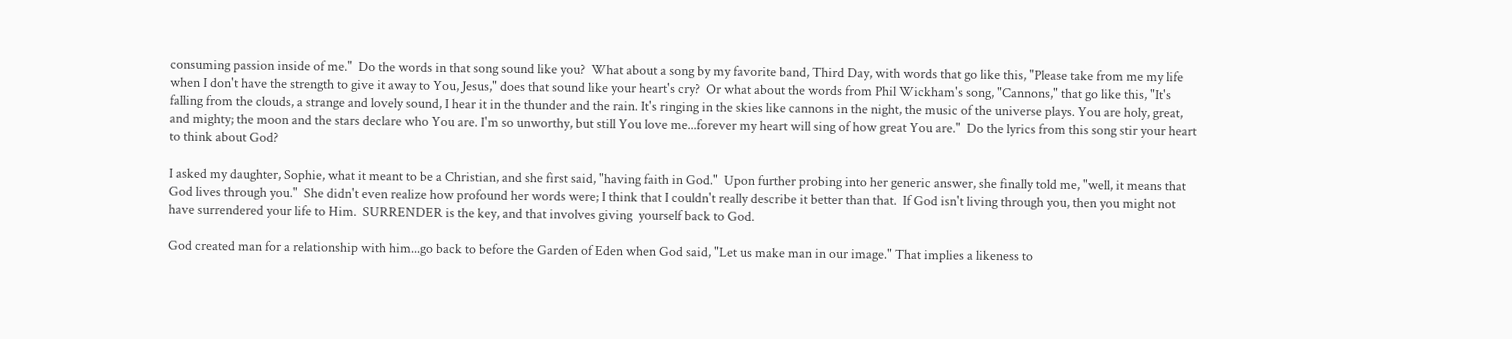consuming passion inside of me."  Do the words in that song sound like you?  What about a song by my favorite band, Third Day, with words that go like this, "Please take from me my life when I don't have the strength to give it away to You, Jesus," does that sound like your heart's cry?  Or what about the words from Phil Wickham's song, "Cannons," that go like this, "It's falling from the clouds, a strange and lovely sound, I hear it in the thunder and the rain. It's ringing in the skies like cannons in the night, the music of the universe plays. You are holy, great, and mighty; the moon and the stars declare who You are. I'm so unworthy, but still You love me...forever my heart will sing of how great You are."  Do the lyrics from this song stir your heart to think about God?

I asked my daughter, Sophie, what it meant to be a Christian, and she first said, "having faith in God."  Upon further probing into her generic answer, she finally told me, "well, it means that God lives through you."  She didn't even realize how profound her words were; I think that I couldn't really describe it better than that.  If God isn't living through you, then you might not have surrendered your life to Him.  SURRENDER is the key, and that involves giving  yourself back to God.

God created man for a relationship with him...go back to before the Garden of Eden when God said, "Let us make man in our image." That implies a likeness to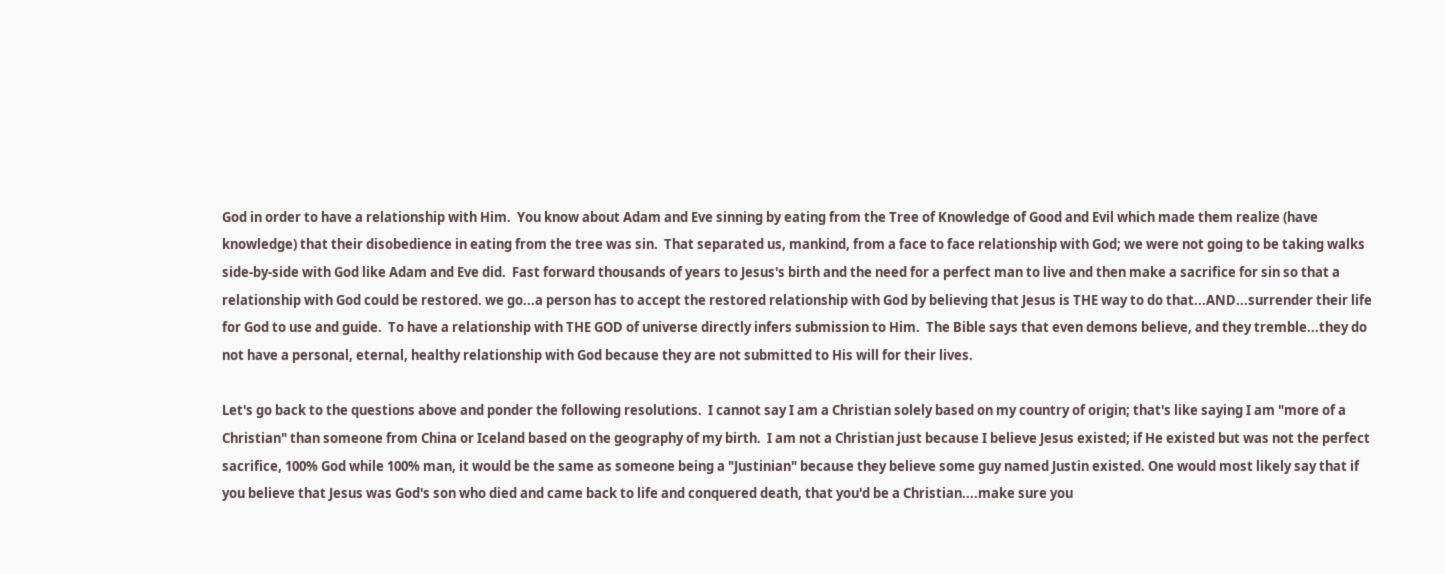God in order to have a relationship with Him.  You know about Adam and Eve sinning by eating from the Tree of Knowledge of Good and Evil which made them realize (have knowledge) that their disobedience in eating from the tree was sin.  That separated us, mankind, from a face to face relationship with God; we were not going to be taking walks side-by-side with God like Adam and Eve did.  Fast forward thousands of years to Jesus's birth and the need for a perfect man to live and then make a sacrifice for sin so that a relationship with God could be restored. we go...a person has to accept the restored relationship with God by believing that Jesus is THE way to do that...AND...surrender their life for God to use and guide.  To have a relationship with THE GOD of universe directly infers submission to Him.  The Bible says that even demons believe, and they tremble...they do not have a personal, eternal, healthy relationship with God because they are not submitted to His will for their lives.

Let's go back to the questions above and ponder the following resolutions.  I cannot say I am a Christian solely based on my country of origin; that's like saying I am "more of a Christian" than someone from China or Iceland based on the geography of my birth.  I am not a Christian just because I believe Jesus existed; if He existed but was not the perfect sacrifice, 100% God while 100% man, it would be the same as someone being a "Justinian" because they believe some guy named Justin existed. One would most likely say that if you believe that Jesus was God's son who died and came back to life and conquered death, that you'd be a Christian....make sure you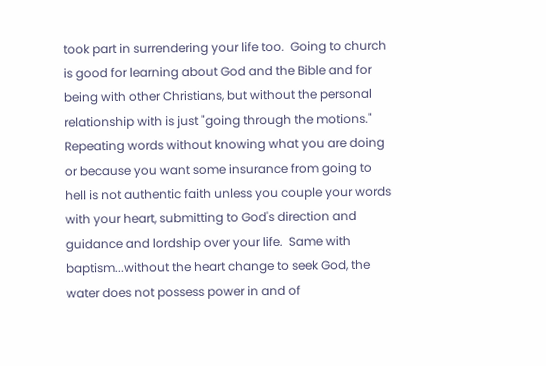took part in surrendering your life too.  Going to church is good for learning about God and the Bible and for being with other Christians, but without the personal relationship with is just "going through the motions."  Repeating words without knowing what you are doing or because you want some insurance from going to hell is not authentic faith unless you couple your words with your heart, submitting to God's direction and guidance and lordship over your life.  Same with baptism...without the heart change to seek God, the water does not possess power in and of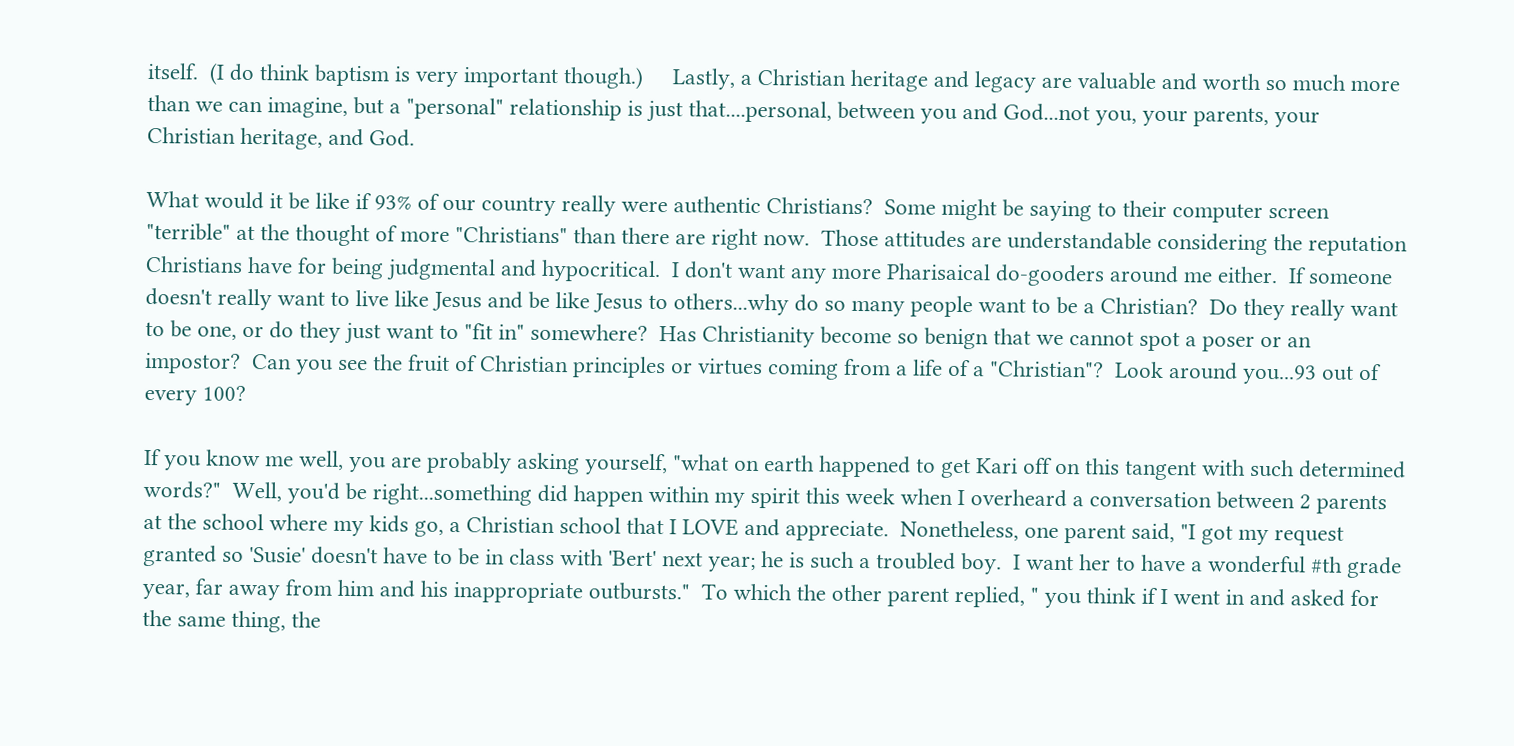itself.  (I do think baptism is very important though.)     Lastly, a Christian heritage and legacy are valuable and worth so much more than we can imagine, but a "personal" relationship is just that....personal, between you and God...not you, your parents, your Christian heritage, and God.

What would it be like if 93% of our country really were authentic Christians?  Some might be saying to their computer screen "terrible" at the thought of more "Christians" than there are right now.  Those attitudes are understandable considering the reputation Christians have for being judgmental and hypocritical.  I don't want any more Pharisaical do-gooders around me either.  If someone doesn't really want to live like Jesus and be like Jesus to others...why do so many people want to be a Christian?  Do they really want to be one, or do they just want to "fit in" somewhere?  Has Christianity become so benign that we cannot spot a poser or an impostor?  Can you see the fruit of Christian principles or virtues coming from a life of a "Christian"?  Look around you...93 out of every 100?

If you know me well, you are probably asking yourself, "what on earth happened to get Kari off on this tangent with such determined words?"  Well, you'd be right...something did happen within my spirit this week when I overheard a conversation between 2 parents at the school where my kids go, a Christian school that I LOVE and appreciate.  Nonetheless, one parent said, "I got my request granted so 'Susie' doesn't have to be in class with 'Bert' next year; he is such a troubled boy.  I want her to have a wonderful #th grade year, far away from him and his inappropriate outbursts."  To which the other parent replied, " you think if I went in and asked for the same thing, the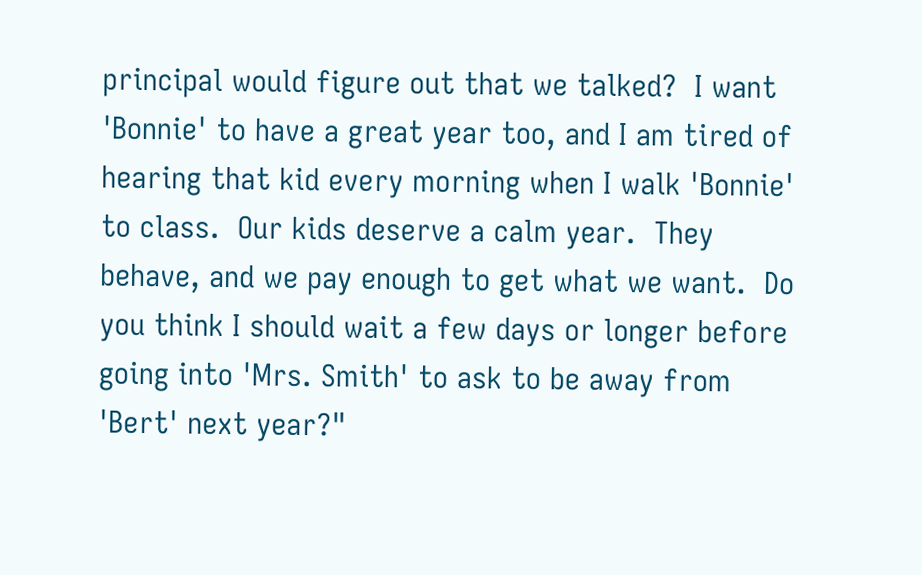principal would figure out that we talked?  I want 'Bonnie' to have a great year too, and I am tired of hearing that kid every morning when I walk 'Bonnie' to class.  Our kids deserve a calm year.  They behave, and we pay enough to get what we want.  Do you think I should wait a few days or longer before going into 'Mrs. Smith' to ask to be away from 'Bert' next year?"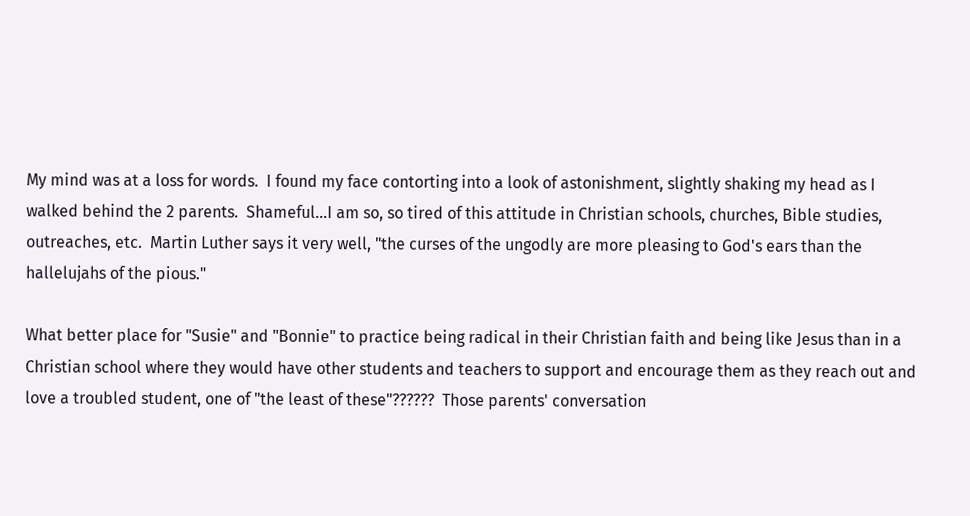My mind was at a loss for words.  I found my face contorting into a look of astonishment, slightly shaking my head as I walked behind the 2 parents.  Shameful...I am so, so tired of this attitude in Christian schools, churches, Bible studies, outreaches, etc.  Martin Luther says it very well, "the curses of the ungodly are more pleasing to God's ears than the hallelujahs of the pious."

What better place for "Susie" and "Bonnie" to practice being radical in their Christian faith and being like Jesus than in a Christian school where they would have other students and teachers to support and encourage them as they reach out and love a troubled student, one of "the least of these"??????  Those parents' conversation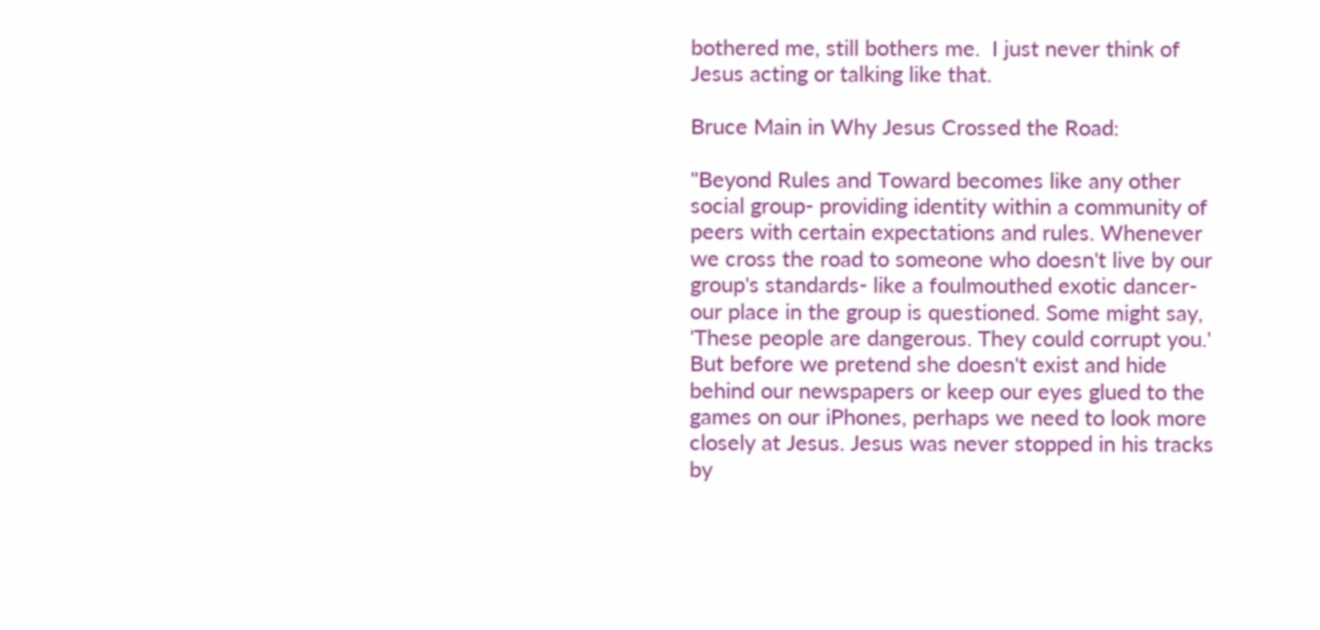bothered me, still bothers me.  I just never think of Jesus acting or talking like that.

Bruce Main in Why Jesus Crossed the Road:

"Beyond Rules and Toward becomes like any other social group- providing identity within a community of peers with certain expectations and rules. Whenever we cross the road to someone who doesn't live by our group's standards- like a foulmouthed exotic dancer- our place in the group is questioned. Some might say, 'These people are dangerous. They could corrupt you.'  But before we pretend she doesn't exist and hide behind our newspapers or keep our eyes glued to the games on our iPhones, perhaps we need to look more closely at Jesus. Jesus was never stopped in his tracks by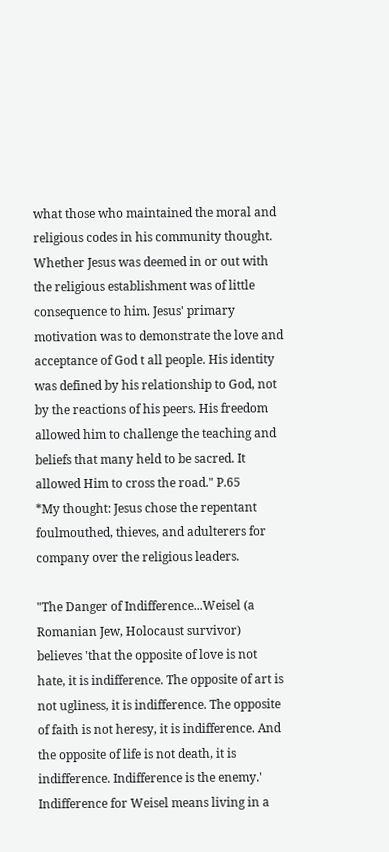what those who maintained the moral and religious codes in his community thought. Whether Jesus was deemed in or out with the religious establishment was of little consequence to him. Jesus' primary motivation was to demonstrate the love and acceptance of God t all people. His identity was defined by his relationship to God, not by the reactions of his peers. His freedom allowed him to challenge the teaching and beliefs that many held to be sacred. It allowed Him to cross the road." P.65
*My thought: Jesus chose the repentant foulmouthed, thieves, and adulterers for company over the religious leaders.

"The Danger of Indifference...Weisel (a Romanian Jew, Holocaust survivor) believes 'that the opposite of love is not hate, it is indifference. The opposite of art is not ugliness, it is indifference. The opposite of faith is not heresy, it is indifference. And the opposite of life is not death, it is indifference. Indifference is the enemy.' Indifference for Weisel means living in a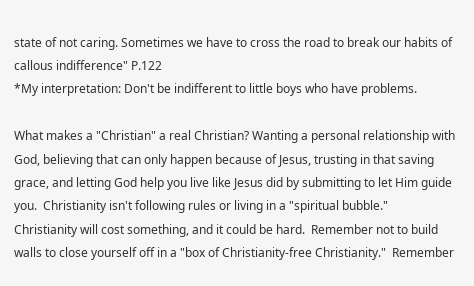state of not caring. Sometimes we have to cross the road to break our habits of callous indifference" P.122
*My interpretation: Don't be indifferent to little boys who have problems.

What makes a "Christian" a real Christian? Wanting a personal relationship with God, believing that can only happen because of Jesus, trusting in that saving grace, and letting God help you live like Jesus did by submitting to let Him guide you.  Christianity isn't following rules or living in a "spiritual bubble."  Christianity will cost something, and it could be hard.  Remember not to build walls to close yourself off in a "box of Christianity-free Christianity."  Remember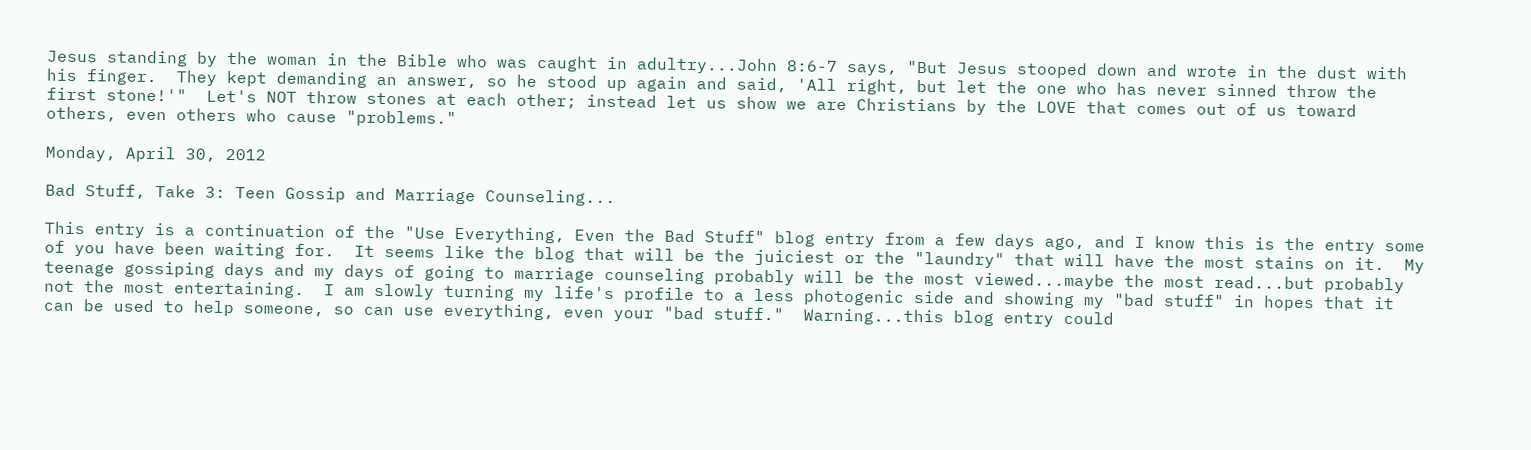Jesus standing by the woman in the Bible who was caught in adultry...John 8:6-7 says, "But Jesus stooped down and wrote in the dust with his finger.  They kept demanding an answer, so he stood up again and said, 'All right, but let the one who has never sinned throw the first stone!'"  Let's NOT throw stones at each other; instead let us show we are Christians by the LOVE that comes out of us toward others, even others who cause "problems."

Monday, April 30, 2012

Bad Stuff, Take 3: Teen Gossip and Marriage Counseling...

This entry is a continuation of the "Use Everything, Even the Bad Stuff" blog entry from a few days ago, and I know this is the entry some of you have been waiting for.  It seems like the blog that will be the juiciest or the "laundry" that will have the most stains on it.  My teenage gossiping days and my days of going to marriage counseling probably will be the most viewed...maybe the most read...but probably not the most entertaining.  I am slowly turning my life's profile to a less photogenic side and showing my "bad stuff" in hopes that it can be used to help someone, so can use everything, even your "bad stuff."  Warning...this blog entry could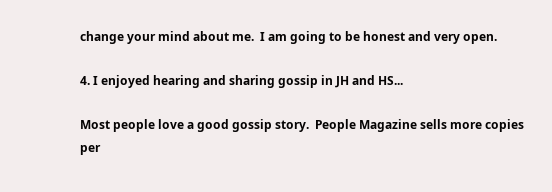change your mind about me.  I am going to be honest and very open.

4. I enjoyed hearing and sharing gossip in JH and HS...

Most people love a good gossip story.  People Magazine sells more copies per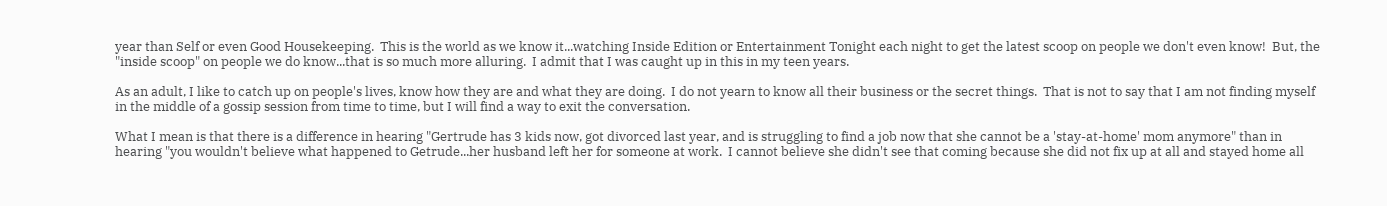year than Self or even Good Housekeeping.  This is the world as we know it...watching Inside Edition or Entertainment Tonight each night to get the latest scoop on people we don't even know!  But, the "inside scoop" on people we do know...that is so much more alluring.  I admit that I was caught up in this in my teen years.

As an adult, I like to catch up on people's lives, know how they are and what they are doing.  I do not yearn to know all their business or the secret things.  That is not to say that I am not finding myself in the middle of a gossip session from time to time, but I will find a way to exit the conversation.

What I mean is that there is a difference in hearing "Gertrude has 3 kids now, got divorced last year, and is struggling to find a job now that she cannot be a 'stay-at-home' mom anymore" than in hearing "you wouldn't believe what happened to Getrude...her husband left her for someone at work.  I cannot believe she didn't see that coming because she did not fix up at all and stayed home all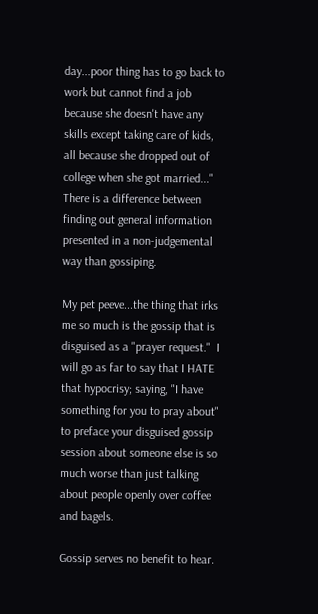day...poor thing has to go back to work but cannot find a job because she doesn't have any skills except taking care of kids, all because she dropped out of college when she got married..."  There is a difference between finding out general information presented in a non-judgemental way than gossiping.

My pet peeve...the thing that irks me so much is the gossip that is disguised as a "prayer request."  I will go as far to say that I HATE that hypocrisy; saying, "I have something for you to pray about" to preface your disguised gossip session about someone else is so much worse than just talking about people openly over coffee and bagels.

Gossip serves no benefit to hear.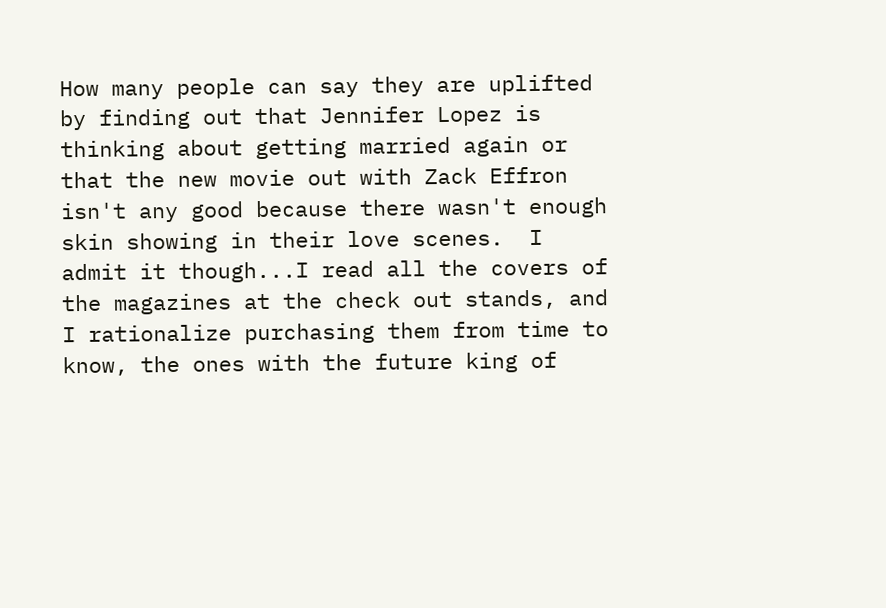How many people can say they are uplifted by finding out that Jennifer Lopez is thinking about getting married again or that the new movie out with Zack Effron isn't any good because there wasn't enough skin showing in their love scenes.  I admit it though...I read all the covers of the magazines at the check out stands, and I rationalize purchasing them from time to know, the ones with the future king of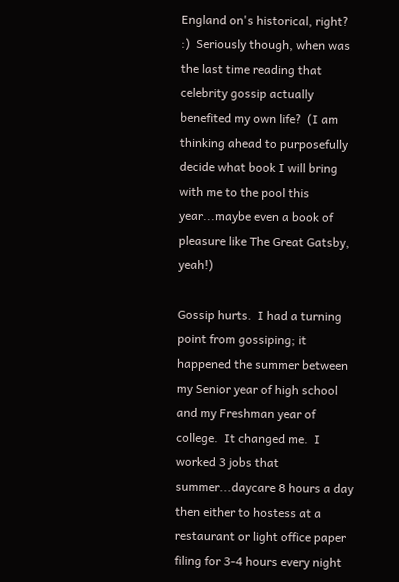England on's historical, right?  :)  Seriously though, when was the last time reading that celebrity gossip actually benefited my own life?  (I am thinking ahead to purposefully decide what book I will bring with me to the pool this year...maybe even a book of pleasure like The Great Gatsby, yeah!)

Gossip hurts.  I had a turning point from gossiping; it happened the summer between my Senior year of high school and my Freshman year of college.  It changed me.  I worked 3 jobs that summer...daycare 8 hours a day then either to hostess at a restaurant or light office paper filing for 3-4 hours every night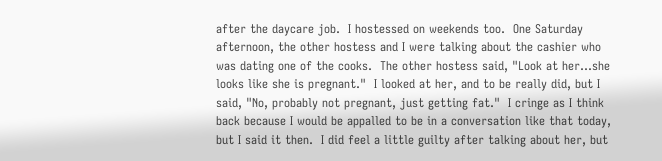after the daycare job.  I hostessed on weekends too.  One Saturday afternoon, the other hostess and I were talking about the cashier who was dating one of the cooks.  The other hostess said, "Look at her...she looks like she is pregnant."  I looked at her, and to be really did, but I said, "No, probably not pregnant, just getting fat."  I cringe as I think back because I would be appalled to be in a conversation like that today, but I said it then.  I did feel a little guilty after talking about her, but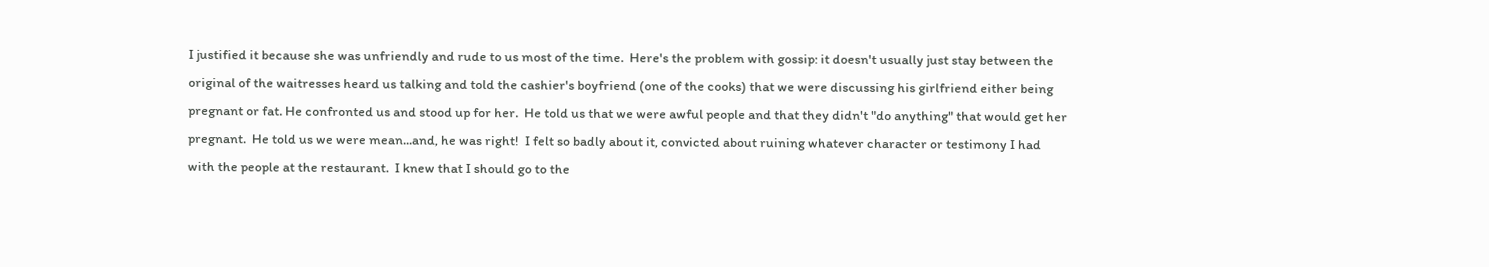I justified it because she was unfriendly and rude to us most of the time.  Here's the problem with gossip: it doesn't usually just stay between the original of the waitresses heard us talking and told the cashier's boyfriend (one of the cooks) that we were discussing his girlfriend either being pregnant or fat. He confronted us and stood up for her.  He told us that we were awful people and that they didn't "do anything" that would get her pregnant.  He told us we were mean...and, he was right!  I felt so badly about it, convicted about ruining whatever character or testimony I had with the people at the restaurant.  I knew that I should go to the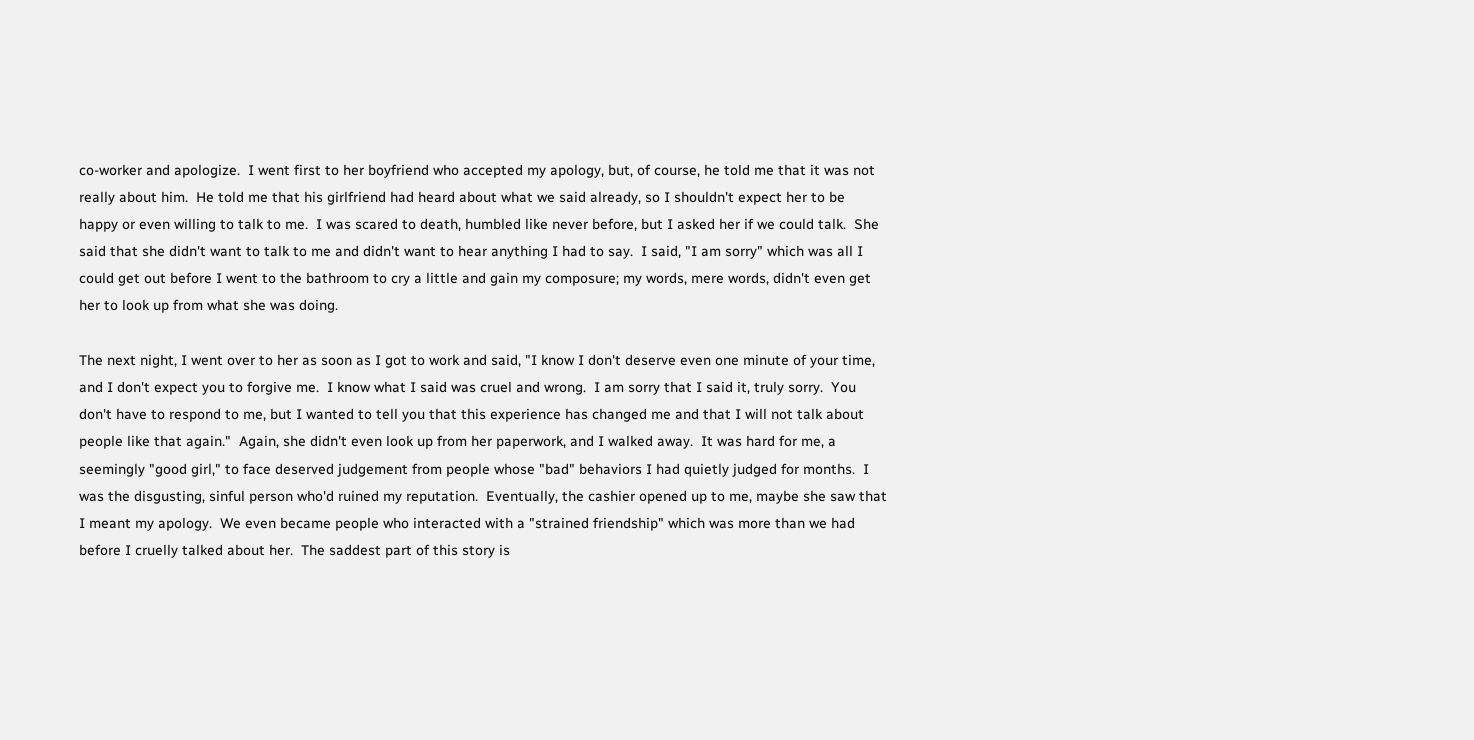co-worker and apologize.  I went first to her boyfriend who accepted my apology, but, of course, he told me that it was not really about him.  He told me that his girlfriend had heard about what we said already, so I shouldn't expect her to be happy or even willing to talk to me.  I was scared to death, humbled like never before, but I asked her if we could talk.  She said that she didn't want to talk to me and didn't want to hear anything I had to say.  I said, "I am sorry" which was all I could get out before I went to the bathroom to cry a little and gain my composure; my words, mere words, didn't even get her to look up from what she was doing.

The next night, I went over to her as soon as I got to work and said, "I know I don't deserve even one minute of your time, and I don't expect you to forgive me.  I know what I said was cruel and wrong.  I am sorry that I said it, truly sorry.  You don't have to respond to me, but I wanted to tell you that this experience has changed me and that I will not talk about people like that again."  Again, she didn't even look up from her paperwork, and I walked away.  It was hard for me, a seemingly "good girl," to face deserved judgement from people whose "bad" behaviors I had quietly judged for months.  I was the disgusting, sinful person who'd ruined my reputation.  Eventually, the cashier opened up to me, maybe she saw that I meant my apology.  We even became people who interacted with a "strained friendship" which was more than we had before I cruelly talked about her.  The saddest part of this story is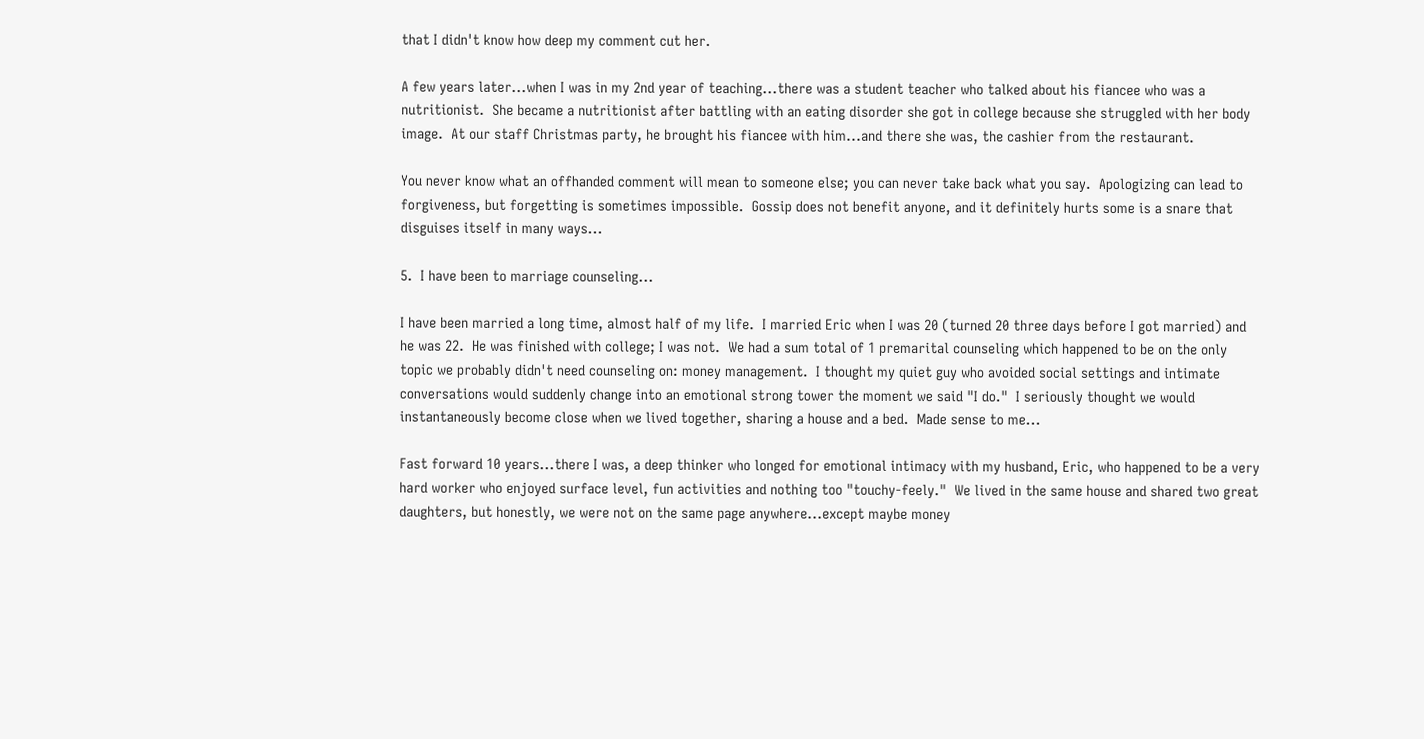that I didn't know how deep my comment cut her.

A few years later...when I was in my 2nd year of teaching...there was a student teacher who talked about his fiancee who was a nutritionist.  She became a nutritionist after battling with an eating disorder she got in college because she struggled with her body image.  At our staff Christmas party, he brought his fiancee with him...and there she was, the cashier from the restaurant.

You never know what an offhanded comment will mean to someone else; you can never take back what you say.  Apologizing can lead to forgiveness, but forgetting is sometimes impossible.  Gossip does not benefit anyone, and it definitely hurts some is a snare that disguises itself in many ways...

5.  I have been to marriage counseling...

I have been married a long time, almost half of my life.  I married Eric when I was 20 (turned 20 three days before I got married) and he was 22.  He was finished with college; I was not.  We had a sum total of 1 premarital counseling which happened to be on the only topic we probably didn't need counseling on: money management.  I thought my quiet guy who avoided social settings and intimate conversations would suddenly change into an emotional strong tower the moment we said "I do."  I seriously thought we would instantaneously become close when we lived together, sharing a house and a bed.  Made sense to me...

Fast forward 10 years...there I was, a deep thinker who longed for emotional intimacy with my husband, Eric, who happened to be a very hard worker who enjoyed surface level, fun activities and nothing too "touchy-feely."  We lived in the same house and shared two great daughters, but honestly, we were not on the same page anywhere...except maybe money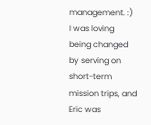management. :)  I was loving being changed by serving on short-term mission trips, and Eric was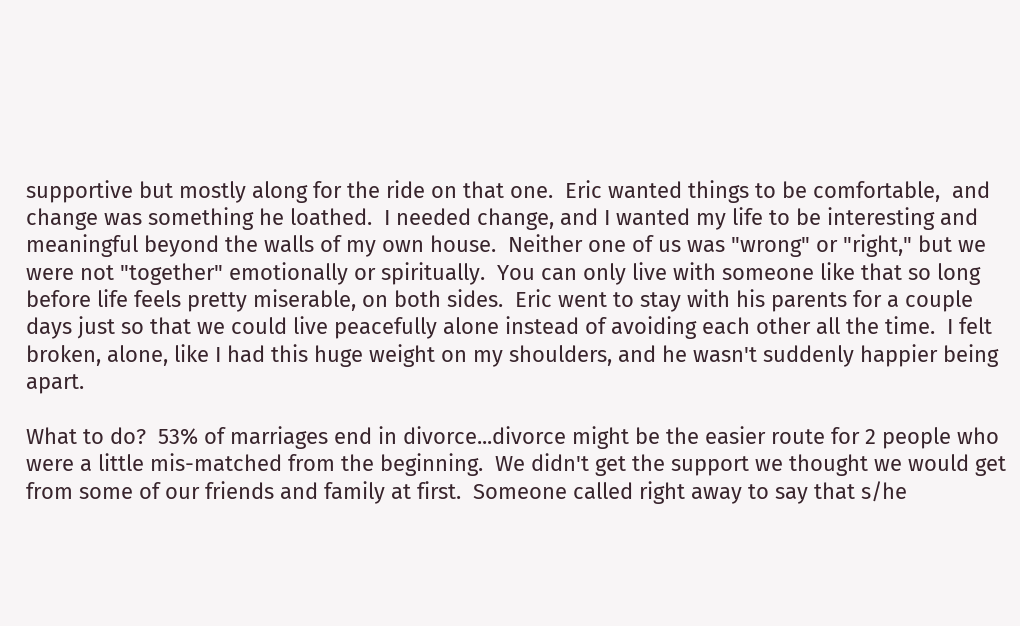supportive but mostly along for the ride on that one.  Eric wanted things to be comfortable,  and change was something he loathed.  I needed change, and I wanted my life to be interesting and meaningful beyond the walls of my own house.  Neither one of us was "wrong" or "right," but we were not "together" emotionally or spiritually.  You can only live with someone like that so long before life feels pretty miserable, on both sides.  Eric went to stay with his parents for a couple days just so that we could live peacefully alone instead of avoiding each other all the time.  I felt broken, alone, like I had this huge weight on my shoulders, and he wasn't suddenly happier being apart.

What to do?  53% of marriages end in divorce...divorce might be the easier route for 2 people who were a little mis-matched from the beginning.  We didn't get the support we thought we would get from some of our friends and family at first.  Someone called right away to say that s/he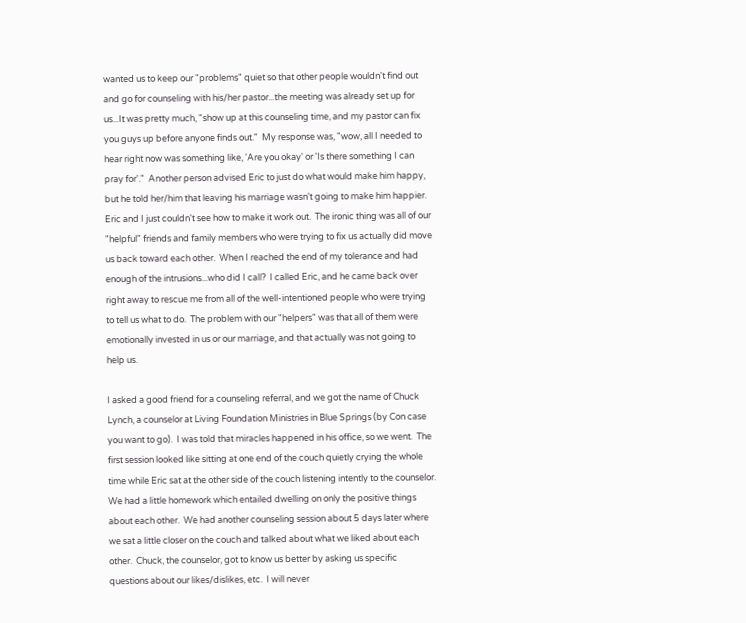wanted us to keep our "problems" quiet so that other people wouldn't find out and go for counseling with his/her pastor...the meeting was already set up for us...It was pretty much, "show up at this counseling time, and my pastor can fix you guys up before anyone finds out."  My response was, "wow, all I needed to hear right now was something like, 'Are you okay' or 'Is there something I can pray for'."  Another person advised Eric to just do what would make him happy, but he told her/him that leaving his marriage wasn't going to make him happier.  Eric and I just couldn't see how to make it work out.  The ironic thing was all of our "helpful" friends and family members who were trying to fix us actually did move us back toward each other.  When I reached the end of my tolerance and had enough of the intrusions...who did I call?  I called Eric, and he came back over right away to rescue me from all of the well-intentioned people who were trying to tell us what to do.  The problem with our "helpers" was that all of them were emotionally invested in us or our marriage, and that actually was not going to help us.

I asked a good friend for a counseling referral, and we got the name of Chuck Lynch, a counselor at Living Foundation Ministries in Blue Springs (by Con case you want to go).  I was told that miracles happened in his office, so we went.  The first session looked like sitting at one end of the couch quietly crying the whole time while Eric sat at the other side of the couch listening intently to the counselor.  We had a little homework which entailed dwelling on only the positive things about each other.  We had another counseling session about 5 days later where we sat a little closer on the couch and talked about what we liked about each other.  Chuck, the counselor, got to know us better by asking us specific questions about our likes/dislikes, etc.  I will never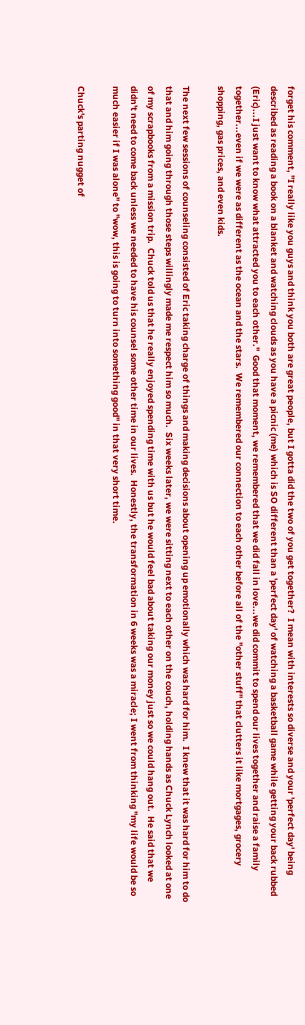forget his comment, "I really like you guys and think you both are great people, but I gotta did the two of you get together?  I mean with interests so diverse and your 'perfect day' being described as reading a book on a blanket and watching clouds as you have a picnic (me) which is SO different than a 'perfect day' of watching a basketball game while getting your back rubbed (Eric)...I just want to know what attracted you to each other."  Good that moment, we remembered that we did fall in love...we did commit to spend our lives together and raise a family together...even if we were as different as the ocean and the stars.  We remembered our connection to each other before all of the "other stuff" that clutters it like mortgages, grocery shopping, gas prices, and even kids.

The next few sessions of counseling consisted of Eric taking charge of things and making decisions about opening up emotionally which was hard for him.  I knew that it was hard for him to do that and him going through those steps willingly made me respect him so much.  Six weeks later, we were sitting next to each other on the couch, holding hands as Chuck Lynch looked at one of my scrapbooks from a mission trip.  Chuck told us that he really enjoyed spending time with us but he would feel bad about taking our money just so we could hang out.  He said that we didn't need to come back unless we needed to have his counsel some other time in our lives.  Honestly, the transformation in 6 weeks was a miracle; I went from thinking "my life would be so much easier if I was alone" to "wow, this is going to turn into something good" in that very short time.

Chuck's parting nugget of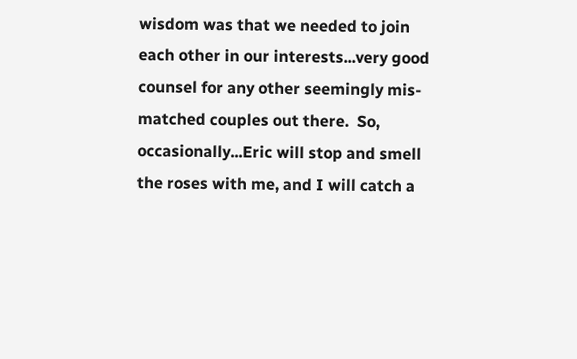wisdom was that we needed to join each other in our interests...very good counsel for any other seemingly mis-matched couples out there.  So, occasionally...Eric will stop and smell the roses with me, and I will catch a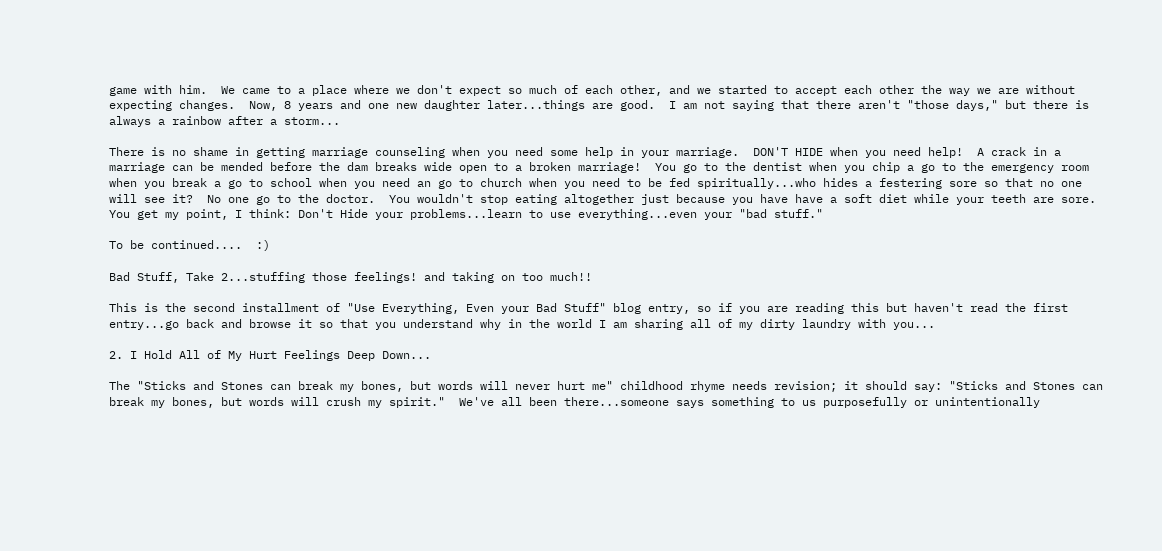game with him.  We came to a place where we don't expect so much of each other, and we started to accept each other the way we are without expecting changes.  Now, 8 years and one new daughter later...things are good.  I am not saying that there aren't "those days," but there is always a rainbow after a storm...

There is no shame in getting marriage counseling when you need some help in your marriage.  DON'T HIDE when you need help!  A crack in a marriage can be mended before the dam breaks wide open to a broken marriage!  You go to the dentist when you chip a go to the emergency room when you break a go to school when you need an go to church when you need to be fed spiritually...who hides a festering sore so that no one will see it?  No one go to the doctor.  You wouldn't stop eating altogether just because you have have a soft diet while your teeth are sore.  You get my point, I think: Don't Hide your problems...learn to use everything...even your "bad stuff."

To be continued....  :)

Bad Stuff, Take 2...stuffing those feelings! and taking on too much!!

This is the second installment of "Use Everything, Even your Bad Stuff" blog entry, so if you are reading this but haven't read the first entry...go back and browse it so that you understand why in the world I am sharing all of my dirty laundry with you...

2. I Hold All of My Hurt Feelings Deep Down...

The "Sticks and Stones can break my bones, but words will never hurt me" childhood rhyme needs revision; it should say: "Sticks and Stones can break my bones, but words will crush my spirit."  We've all been there...someone says something to us purposefully or unintentionally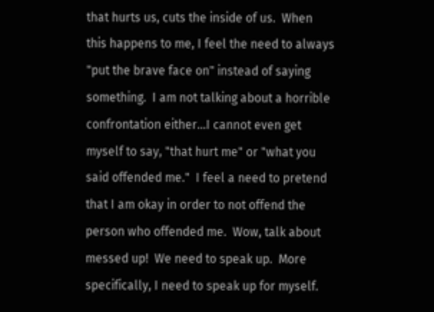that hurts us, cuts the inside of us.  When this happens to me, I feel the need to always "put the brave face on" instead of saying something.  I am not talking about a horrible confrontation either...I cannot even get myself to say, "that hurt me" or "what you said offended me."  I feel a need to pretend that I am okay in order to not offend the person who offended me.  Wow, talk about messed up!  We need to speak up.  More specifically, I need to speak up for myself.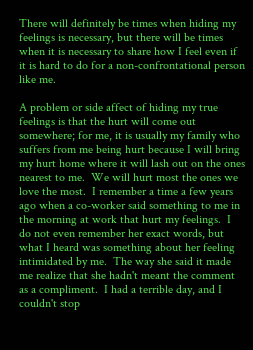There will definitely be times when hiding my feelings is necessary, but there will be times when it is necessary to share how I feel even if it is hard to do for a non-confrontational person like me.

A problem or side affect of hiding my true feelings is that the hurt will come out somewhere; for me, it is usually my family who suffers from me being hurt because I will bring my hurt home where it will lash out on the ones nearest to me.  We will hurt most the ones we love the most.  I remember a time a few years ago when a co-worker said something to me in the morning at work that hurt my feelings.  I do not even remember her exact words, but what I heard was something about her feeling intimidated by me.  The way she said it made me realize that she hadn't meant the comment as a compliment.  I had a terrible day, and I couldn't stop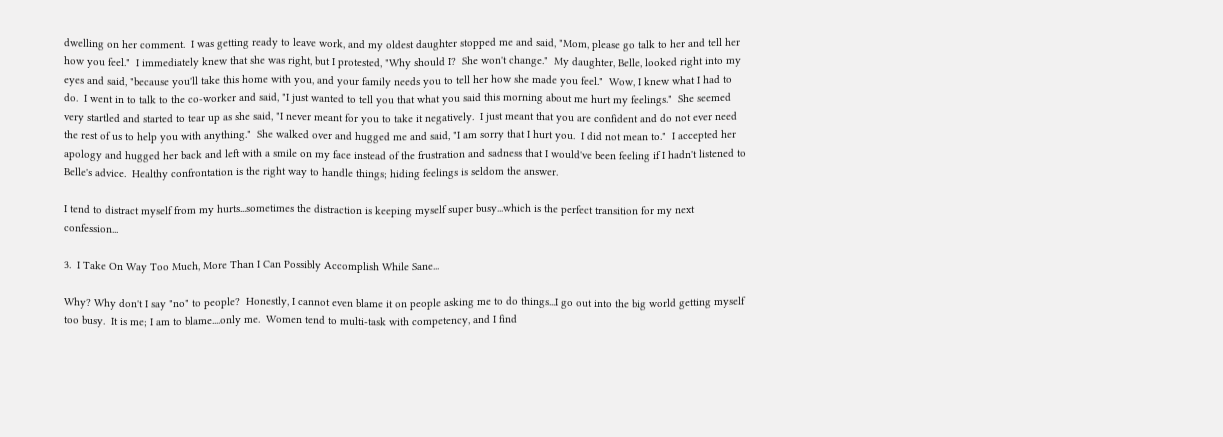dwelling on her comment.  I was getting ready to leave work, and my oldest daughter stopped me and said, "Mom, please go talk to her and tell her how you feel."  I immediately knew that she was right, but I protested, "Why should I?  She won't change."  My daughter, Belle, looked right into my eyes and said, "because you'll take this home with you, and your family needs you to tell her how she made you feel."  Wow, I knew what I had to do.  I went in to talk to the co-worker and said, "I just wanted to tell you that what you said this morning about me hurt my feelings."  She seemed very startled and started to tear up as she said, "I never meant for you to take it negatively.  I just meant that you are confident and do not ever need the rest of us to help you with anything."  She walked over and hugged me and said, "I am sorry that I hurt you.  I did not mean to."  I accepted her apology and hugged her back and left with a smile on my face instead of the frustration and sadness that I would've been feeling if I hadn't listened to Belle's advice.  Healthy confrontation is the right way to handle things; hiding feelings is seldom the answer.

I tend to distract myself from my hurts...sometimes the distraction is keeping myself super busy...which is the perfect transition for my next confession...

3.  I Take On Way Too Much, More Than I Can Possibly Accomplish While Sane...

Why? Why don't I say "no" to people?  Honestly, I cannot even blame it on people asking me to do things...I go out into the big world getting myself too busy.  It is me; I am to blame....only me.  Women tend to multi-task with competency, and I find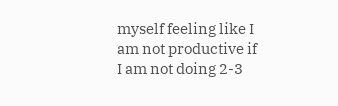myself feeling like I am not productive if I am not doing 2-3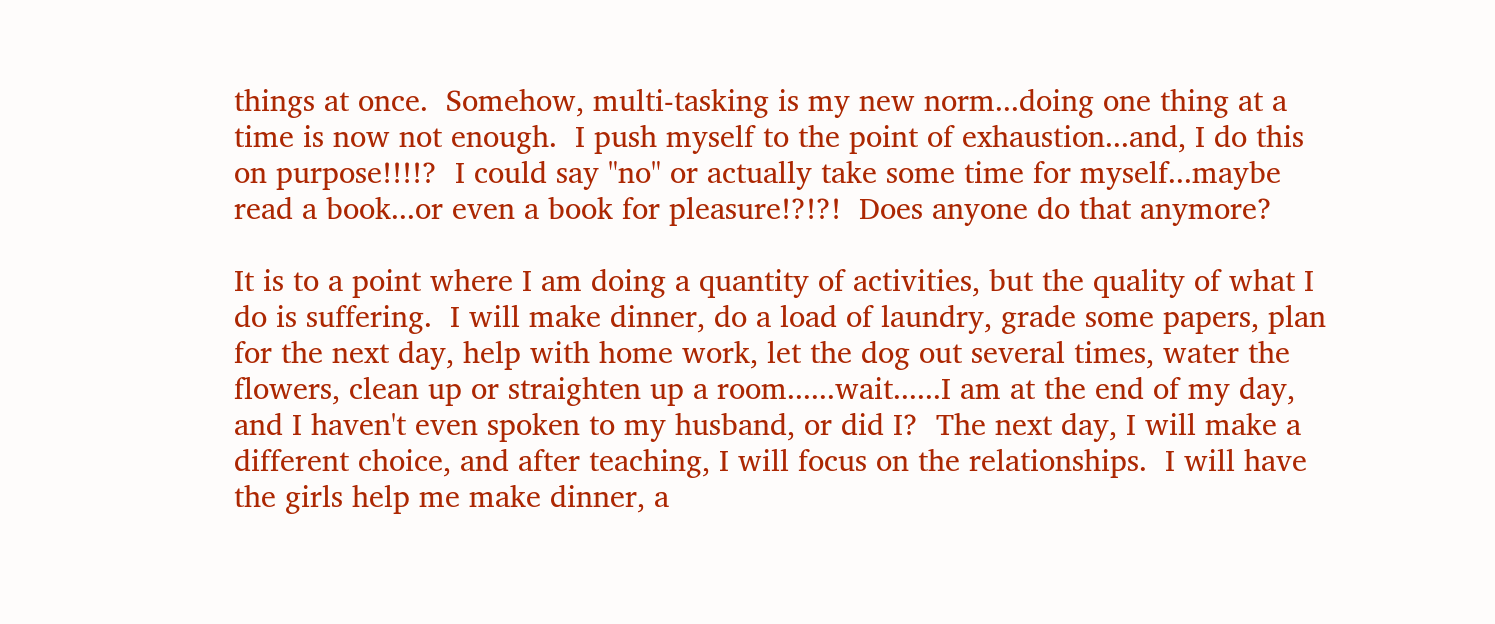things at once.  Somehow, multi-tasking is my new norm...doing one thing at a time is now not enough.  I push myself to the point of exhaustion...and, I do this on purpose!!!!?  I could say "no" or actually take some time for myself...maybe read a book...or even a book for pleasure!?!?!  Does anyone do that anymore?

It is to a point where I am doing a quantity of activities, but the quality of what I do is suffering.  I will make dinner, do a load of laundry, grade some papers, plan for the next day, help with home work, let the dog out several times, water the flowers, clean up or straighten up a room......wait......I am at the end of my day, and I haven't even spoken to my husband, or did I?  The next day, I will make a different choice, and after teaching, I will focus on the relationships.  I will have the girls help me make dinner, a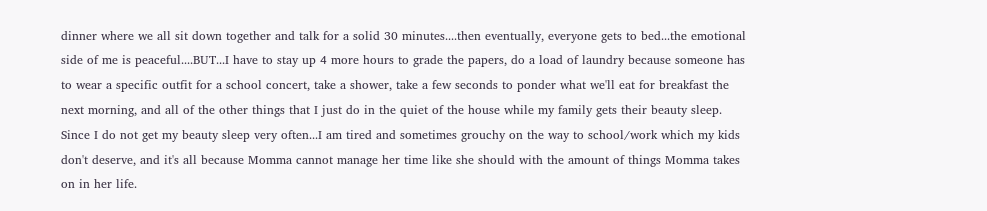dinner where we all sit down together and talk for a solid 30 minutes....then eventually, everyone gets to bed...the emotional side of me is peaceful....BUT...I have to stay up 4 more hours to grade the papers, do a load of laundry because someone has to wear a specific outfit for a school concert, take a shower, take a few seconds to ponder what we'll eat for breakfast the next morning, and all of the other things that I just do in the quiet of the house while my family gets their beauty sleep.  Since I do not get my beauty sleep very often...I am tired and sometimes grouchy on the way to school/work which my kids don't deserve, and it's all because Momma cannot manage her time like she should with the amount of things Momma takes on in her life.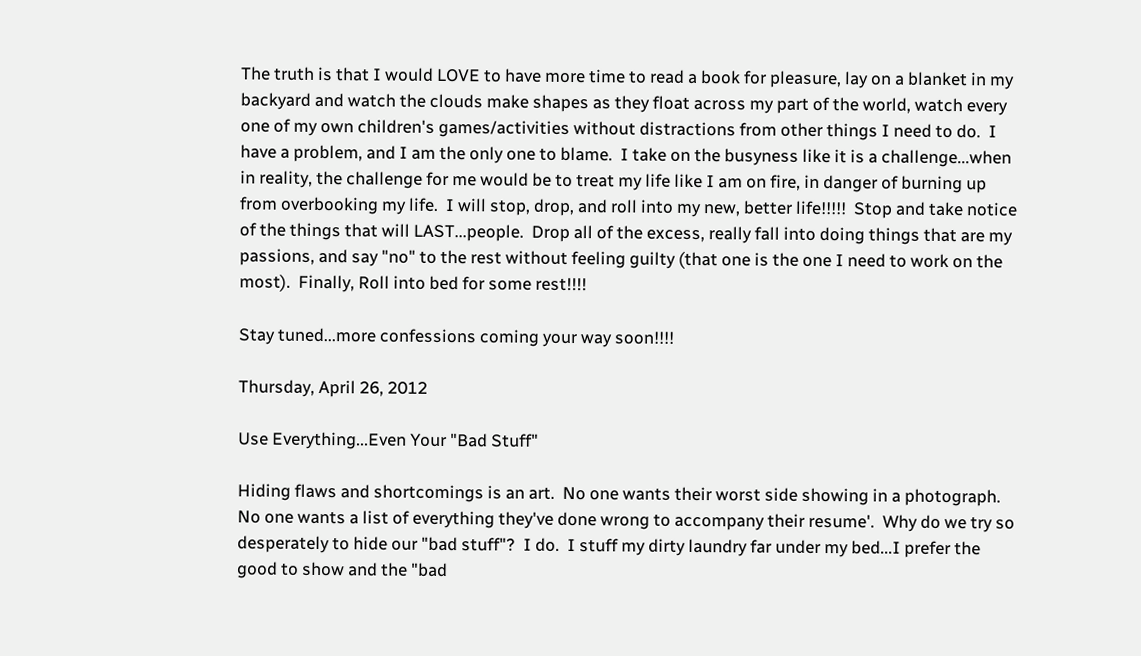The truth is that I would LOVE to have more time to read a book for pleasure, lay on a blanket in my backyard and watch the clouds make shapes as they float across my part of the world, watch every one of my own children's games/activities without distractions from other things I need to do.  I have a problem, and I am the only one to blame.  I take on the busyness like it is a challenge...when in reality, the challenge for me would be to treat my life like I am on fire, in danger of burning up from overbooking my life.  I will stop, drop, and roll into my new, better life!!!!!  Stop and take notice of the things that will LAST...people.  Drop all of the excess, really fall into doing things that are my passions, and say "no" to the rest without feeling guilty (that one is the one I need to work on the most).  Finally, Roll into bed for some rest!!!!

Stay tuned...more confessions coming your way soon!!!!

Thursday, April 26, 2012

Use Everything...Even Your "Bad Stuff"

Hiding flaws and shortcomings is an art.  No one wants their worst side showing in a photograph.  No one wants a list of everything they've done wrong to accompany their resume'.  Why do we try so desperately to hide our "bad stuff"?  I do.  I stuff my dirty laundry far under my bed...I prefer the good to show and the "bad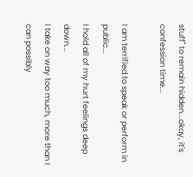stuff" to remain hidden...okay, it's confession time...

I am terrified to speak or perform in public...
I hold all of my hurt feelings deep down...
I take on way too much, more than I can possibly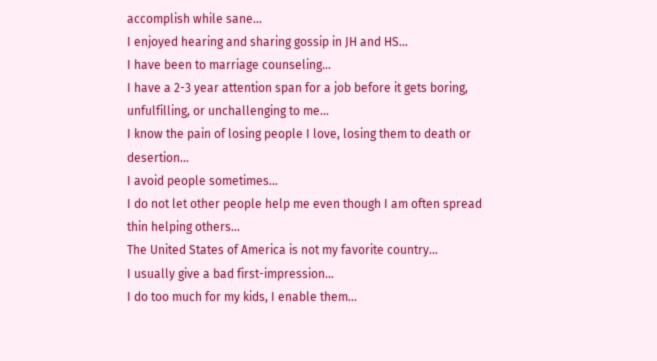accomplish while sane...
I enjoyed hearing and sharing gossip in JH and HS...
I have been to marriage counseling...
I have a 2-3 year attention span for a job before it gets boring, unfulfilling, or unchallenging to me...
I know the pain of losing people I love, losing them to death or desertion...
I avoid people sometimes...
I do not let other people help me even though I am often spread thin helping others...
The United States of America is not my favorite country...
I usually give a bad first-impression...
I do too much for my kids, I enable them...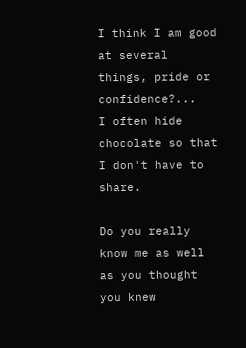I think I am good at several things, pride or confidence?...
I often hide chocolate so that I don't have to share.

Do you really know me as well as you thought you knew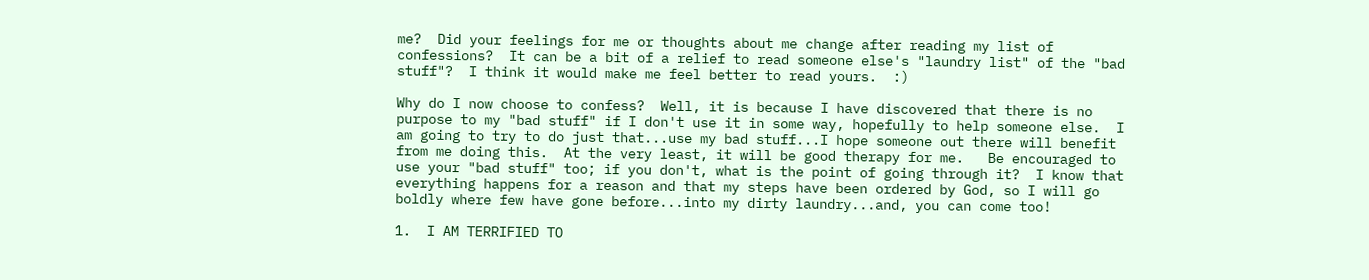me?  Did your feelings for me or thoughts about me change after reading my list of confessions?  It can be a bit of a relief to read someone else's "laundry list" of the "bad stuff"?  I think it would make me feel better to read yours.  :)

Why do I now choose to confess?  Well, it is because I have discovered that there is no purpose to my "bad stuff" if I don't use it in some way, hopefully to help someone else.  I am going to try to do just that...use my bad stuff...I hope someone out there will benefit from me doing this.  At the very least, it will be good therapy for me.   Be encouraged to use your "bad stuff" too; if you don't, what is the point of going through it?  I know that everything happens for a reason and that my steps have been ordered by God, so I will go boldly where few have gone before...into my dirty laundry...and, you can come too!

1.  I AM TERRIFIED TO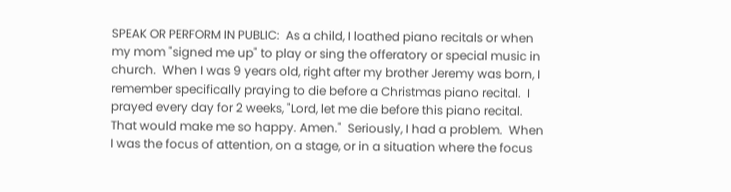SPEAK OR PERFORM IN PUBLIC:  As a child, I loathed piano recitals or when my mom "signed me up" to play or sing the offeratory or special music in church.  When I was 9 years old, right after my brother Jeremy was born, I remember specifically praying to die before a Christmas piano recital.  I prayed every day for 2 weeks, "Lord, let me die before this piano recital.  That would make me so happy. Amen."  Seriously, I had a problem.  When I was the focus of attention, on a stage, or in a situation where the focus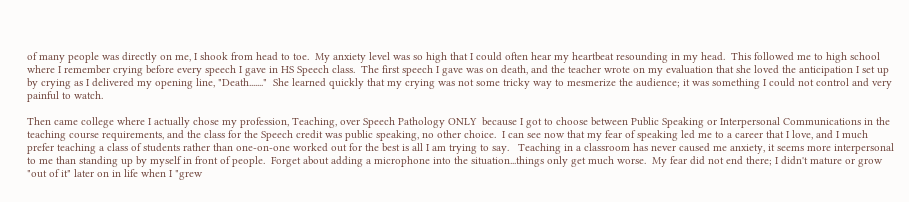of many people was directly on me, I shook from head to toe.  My anxiety level was so high that I could often hear my heartbeat resounding in my head.  This followed me to high school where I remember crying before every speech I gave in HS Speech class.  The first speech I gave was on death, and the teacher wrote on my evaluation that she loved the anticipation I set up by crying as I delivered my opening line, "Death......."  She learned quickly that my crying was not some tricky way to mesmerize the audience; it was something I could not control and very painful to watch.

Then came college where I actually chose my profession, Teaching, over Speech Pathology ONLY  because I got to choose between Public Speaking or Interpersonal Communications in the teaching course requirements, and the class for the Speech credit was public speaking, no other choice.  I can see now that my fear of speaking led me to a career that I love, and I much prefer teaching a class of students rather than one-on-one worked out for the best is all I am trying to say.   Teaching in a classroom has never caused me anxiety, it seems more interpersonal to me than standing up by myself in front of people.  Forget about adding a microphone into the situation...things only get much worse.  My fear did not end there; I didn't mature or grow "out of it" later on in life when I "grew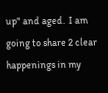up" and aged.  I am going to share 2 clear happenings in my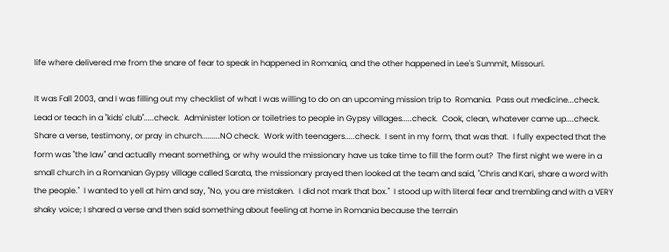life where delivered me from the snare of fear to speak in happened in Romania, and the other happened in Lee's Summit, Missouri.

It was Fall 2003, and I was filling out my checklist of what I was willing to do on an upcoming mission trip to  Romania.  Pass out medicine...check.  Lead or teach in a "kids' club".....check.  Administer lotion or toiletries to people in Gypsy villages.....check.  Cook, clean, whatever came up....check.  Share a verse, testimony, or pray in church.........NO check.  Work with teenagers.....check.  I sent in my form, that was that.  I fully expected that the form was "the law" and actually meant something, or why would the missionary have us take time to fill the form out?  The first night we were in a small church in a Romanian Gypsy village called Sarata, the missionary prayed then looked at the team and said, "Chris and Kari, share a word with the people."  I wanted to yell at him and say, "No, you are mistaken.  I did not mark that box."  I stood up with literal fear and trembling and with a VERY shaky voice; I shared a verse and then said something about feeling at home in Romania because the terrain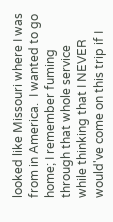looked like Missouri where I was from in America.  I wanted to go home; I remember fuming through that whole service while thinking that I NEVER would've come on this trip if I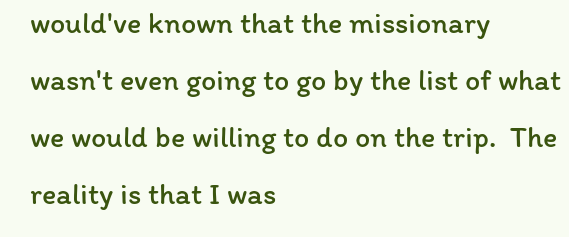would've known that the missionary wasn't even going to go by the list of what we would be willing to do on the trip.  The reality is that I was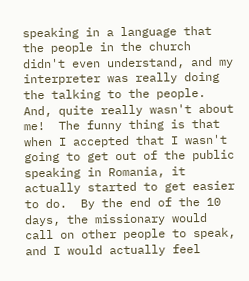speaking in a language that the people in the church didn't even understand, and my interpreter was really doing the talking to the people.  And, quite really wasn't about me!  The funny thing is that when I accepted that I wasn't going to get out of the public speaking in Romania, it actually started to get easier to do.  By the end of the 10 days, the missionary would call on other people to speak, and I would actually feel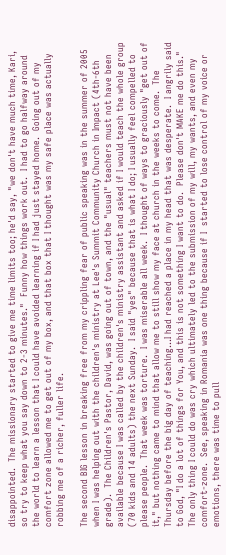disappointed.  The missionary started to give me time limits too; he'd say, "we don't have much time, Kari, so try to keep what you say down to 2-3 minutes."  Funny how things work out.  I had to go halfway around the world to learn a lesson that I could have avoided learning if I had just stayed home.  Going out of my comfort zone allowed me to get out of my box, and that box that I thought was my safe place was actually robbing me of a richer, fuller life.

The second BIG lesson in breaking free from my crippling fear of public speaking was in the summer of 2005 when I was helping out with the children's ministry at Lee's Summit Community Church in Impact (4th-6th grade).  The Children's Pastor, David, was going out of town, and the "usual" teachers must not have been available because I was called by the children's ministry assistant and asked if I would teach the whole group (70 kids and 14 adults) the next Sunday.  I said "yes" because that is what I do; I usually feel compelled to please people.  That week was torture.  I was miserable all week.  I thought of ways to graciously "get out of it," but nothing came to mind that allow me to still show my face at church in the weeks to come.  The Thursday before the big day of teaching...I had reached a place in my head that was desperate.  I angrily said to God, "I do a lot of things for You, and this is not something I want to do.  Please don't MAKE me do this."  The only thing I could do was cry which ultimately led to the submission of my will, my wants, and even my comfort-zone.  See, speaking in Romania was one thing because if I  started to lose control of my voice or emotions, there was time to pull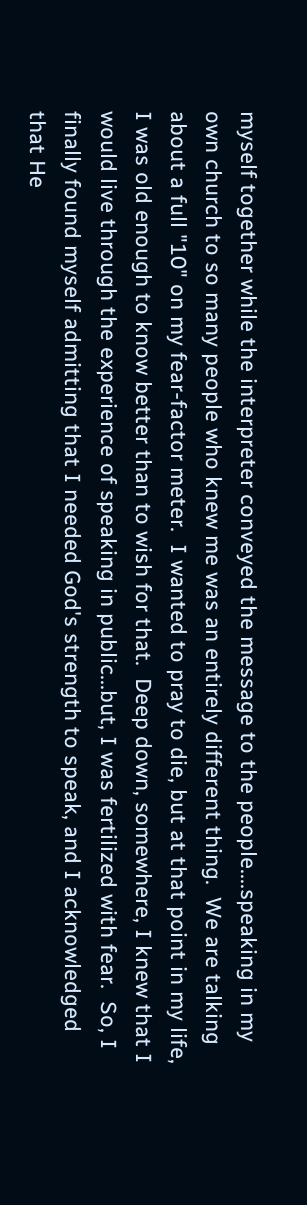myself together while the interpreter conveyed the message to the people....speaking in my own church to so many people who knew me was an entirely different thing.  We are talking about a full "10" on my fear-factor meter.  I wanted to pray to die, but at that point in my life, I was old enough to know better than to wish for that.  Deep down, somewhere, I knew that I would live through the experience of speaking in public...but, I was fertilized with fear.  So, I finally found myself admitting that I needed God's strength to speak, and I acknowledged that He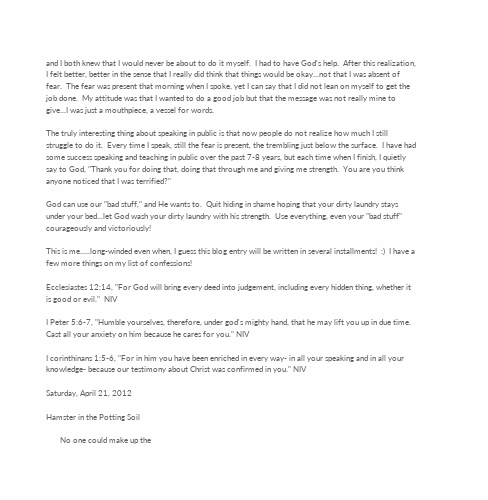and I both knew that I would never be about to do it myself.  I had to have God's help.  After this realization, I felt better, better in the sense that I really did think that things would be okay...not that I was absent of fear.  The fear was present that morning when I spoke, yet I can say that I did not lean on myself to get the job done.  My attitude was that I wanted to do a good job but that the message was not really mine to give...I was just a mouthpiece, a vessel for words.

The truly interesting thing about speaking in public is that now people do not realize how much I still struggle to do it.  Every time I speak, still the fear is present, the trembling just below the surface.  I have had some success speaking and teaching in public over the past 7-8 years, but each time when I finish, I quietly say to God, "Thank you for doing that, doing that through me and giving me strength.  You are you think anyone noticed that I was terrified?"

God can use our "bad stuff," and He wants to.  Quit hiding in shame hoping that your dirty laundry stays under your bed...let God wash your dirty laundry with his strength.  Use everything, even your "bad stuff" courageously and victoriously!

This is me.....long-winded even when, I guess this blog entry will be written in several installments!  :)  I have a few more things on my list of confessions!

Ecclesiastes 12:14, "For God will bring every deed into judgement, including every hidden thing, whether it is good or evil."  NIV

I Peter 5:6-7, "Humble yourselves, therefore, under god's mighty hand, that he may lift you up in due time.  Cast all your anxiety on him because he cares for you." NIV

I corinthinans 1:5-6, "For in him you have been enriched in every way- in all your speaking and in all your knowledge- because our testimony about Christ was confirmed in you." NIV

Saturday, April 21, 2012

Hamster in the Potting Soil

       No one could make up the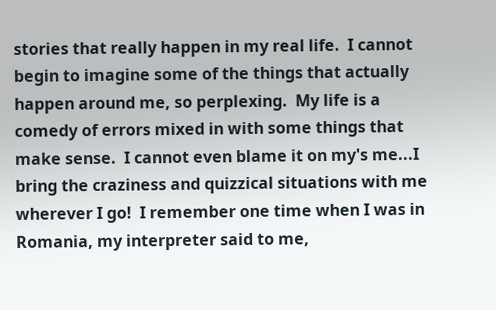stories that really happen in my real life.  I cannot begin to imagine some of the things that actually happen around me, so perplexing.  My life is a comedy of errors mixed in with some things that make sense.  I cannot even blame it on my's me...I bring the craziness and quizzical situations with me wherever I go!  I remember one time when I was in Romania, my interpreter said to me,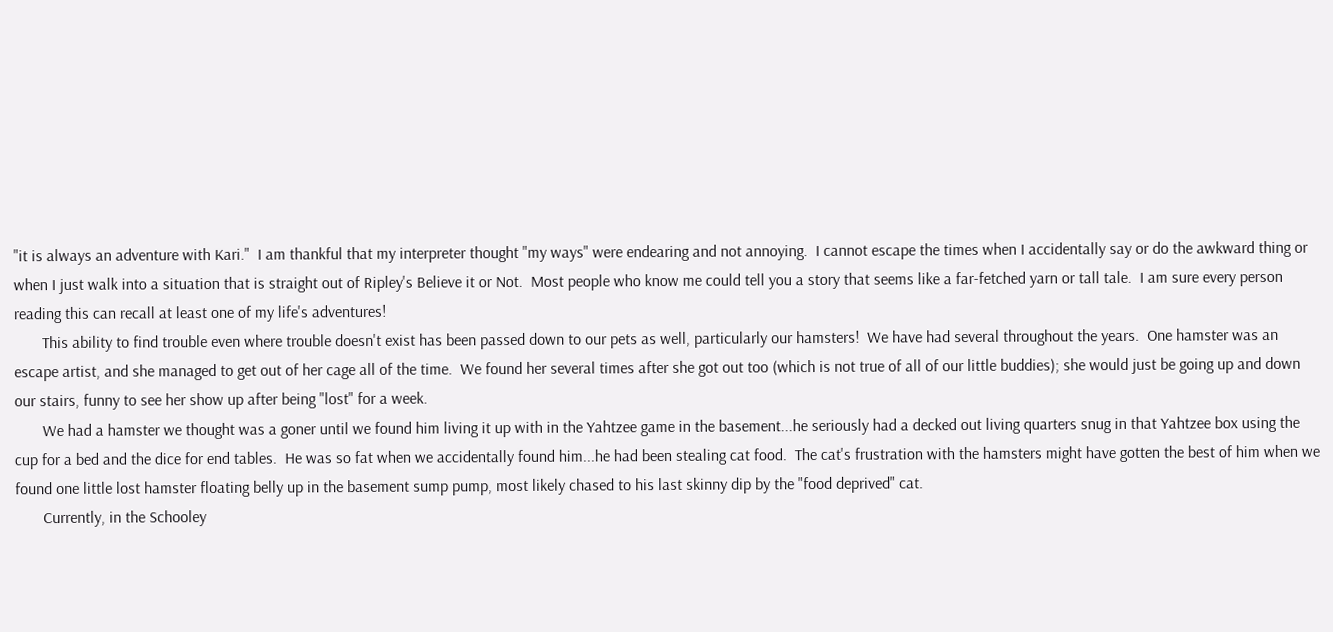"it is always an adventure with Kari."  I am thankful that my interpreter thought "my ways" were endearing and not annoying.  I cannot escape the times when I accidentally say or do the awkward thing or when I just walk into a situation that is straight out of Ripley's Believe it or Not.  Most people who know me could tell you a story that seems like a far-fetched yarn or tall tale.  I am sure every person reading this can recall at least one of my life's adventures!
       This ability to find trouble even where trouble doesn't exist has been passed down to our pets as well, particularly our hamsters!  We have had several throughout the years.  One hamster was an escape artist, and she managed to get out of her cage all of the time.  We found her several times after she got out too (which is not true of all of our little buddies); she would just be going up and down our stairs, funny to see her show up after being "lost" for a week.
       We had a hamster we thought was a goner until we found him living it up with in the Yahtzee game in the basement...he seriously had a decked out living quarters snug in that Yahtzee box using the cup for a bed and the dice for end tables.  He was so fat when we accidentally found him...he had been stealing cat food.  The cat's frustration with the hamsters might have gotten the best of him when we found one little lost hamster floating belly up in the basement sump pump, most likely chased to his last skinny dip by the "food deprived" cat.
       Currently, in the Schooley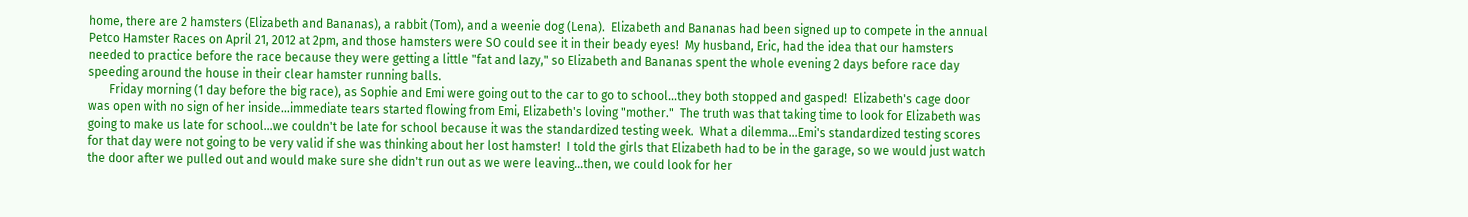home, there are 2 hamsters (Elizabeth and Bananas), a rabbit (Tom), and a weenie dog (Lena).  Elizabeth and Bananas had been signed up to compete in the annual Petco Hamster Races on April 21, 2012 at 2pm, and those hamsters were SO could see it in their beady eyes!  My husband, Eric, had the idea that our hamsters needed to practice before the race because they were getting a little "fat and lazy," so Elizabeth and Bananas spent the whole evening 2 days before race day speeding around the house in their clear hamster running balls.
       Friday morning (1 day before the big race), as Sophie and Emi were going out to the car to go to school...they both stopped and gasped!  Elizabeth's cage door was open with no sign of her inside...immediate tears started flowing from Emi, Elizabeth's loving "mother."  The truth was that taking time to look for Elizabeth was going to make us late for school...we couldn't be late for school because it was the standardized testing week.  What a dilemma...Emi's standardized testing scores for that day were not going to be very valid if she was thinking about her lost hamster!  I told the girls that Elizabeth had to be in the garage, so we would just watch the door after we pulled out and would make sure she didn't run out as we were leaving...then, we could look for her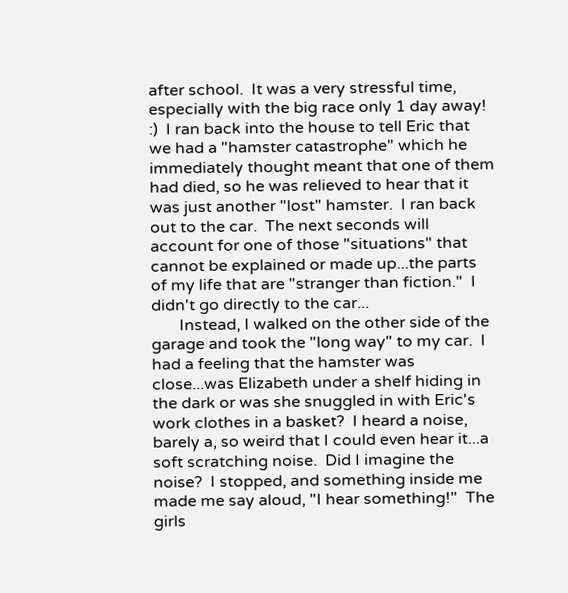after school.  It was a very stressful time, especially with the big race only 1 day away! :)  I ran back into the house to tell Eric that we had a "hamster catastrophe" which he immediately thought meant that one of them had died, so he was relieved to hear that it was just another "lost" hamster.  I ran back out to the car.  The next seconds will account for one of those "situations" that cannot be explained or made up...the parts of my life that are "stranger than fiction."  I didn't go directly to the car...
       Instead, I walked on the other side of the garage and took the "long way" to my car.  I had a feeling that the hamster was close...was Elizabeth under a shelf hiding in the dark or was she snuggled in with Eric's work clothes in a basket?  I heard a noise, barely a, so weird that I could even hear it...a soft scratching noise.  Did I imagine the noise?  I stopped, and something inside me made me say aloud, "I hear something!"  The girls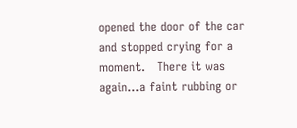opened the door of the car and stopped crying for a moment.   There it was again...a faint rubbing or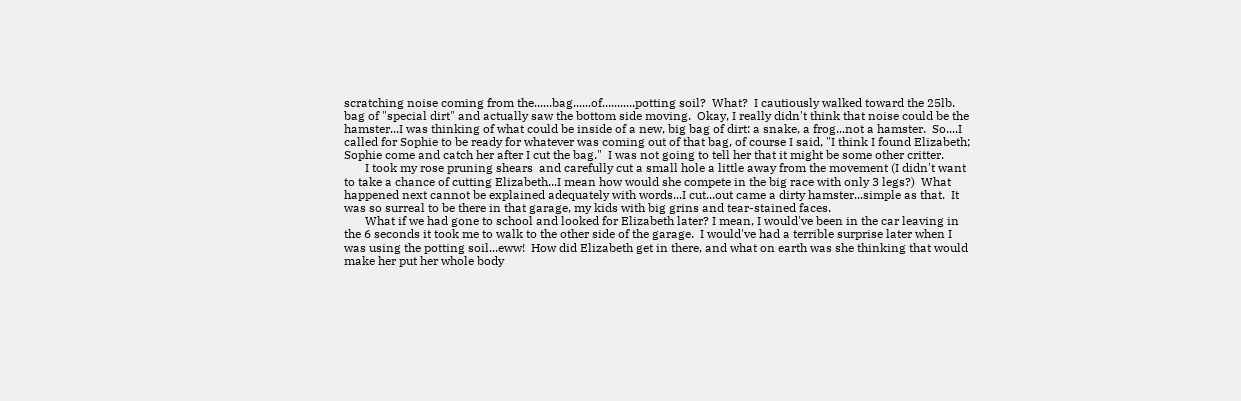scratching noise coming from the......bag......of...........potting soil?  What?  I cautiously walked toward the 25lb. bag of "special dirt" and actually saw the bottom side moving.  Okay, I really didn't think that noise could be the hamster...I was thinking of what could be inside of a new, big bag of dirt: a snake, a frog...not a hamster.  So....I called for Sophie to be ready for whatever was coming out of that bag, of course I said, "I think I found Elizabeth; Sophie come and catch her after I cut the bag."  I was not going to tell her that it might be some other critter.
       I took my rose pruning shears  and carefully cut a small hole a little away from the movement (I didn't want to take a chance of cutting Elizabeth...I mean how would she compete in the big race with only 3 legs?)  What happened next cannot be explained adequately with words...I cut...out came a dirty hamster...simple as that.  It was so surreal to be there in that garage, my kids with big grins and tear-stained faces.
       What if we had gone to school and looked for Elizabeth later? I mean, I would've been in the car leaving in the 6 seconds it took me to walk to the other side of the garage.  I would've had a terrible surprise later when I was using the potting soil...eww!  How did Elizabeth get in there, and what on earth was she thinking that would make her put her whole body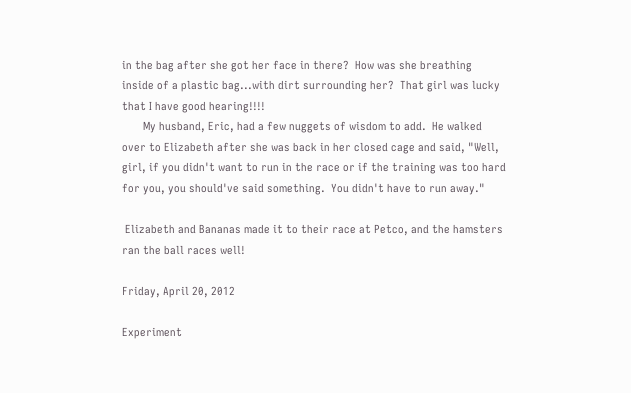in the bag after she got her face in there?  How was she breathing inside of a plastic bag...with dirt surrounding her?  That girl was lucky that I have good hearing!!!!
       My husband, Eric, had a few nuggets of wisdom to add.  He walked over to Elizabeth after she was back in her closed cage and said, "Well, girl, if you didn't want to run in the race or if the training was too hard for you, you should've said something.  You didn't have to run away."

 Elizabeth and Bananas made it to their race at Petco, and the hamsters ran the ball races well!

Friday, April 20, 2012

Experiment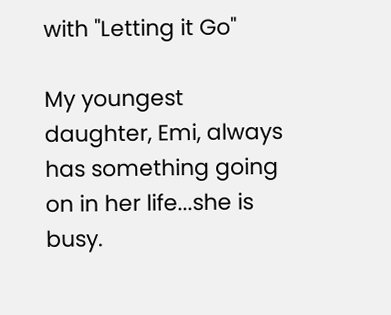with "Letting it Go"

My youngest daughter, Emi, always has something going on in her life...she is busy.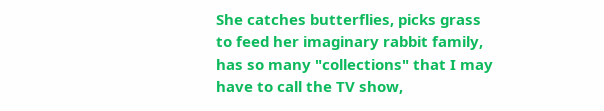She catches butterflies, picks grass to feed her imaginary rabbit family, has so many "collections" that I may have to call the TV show,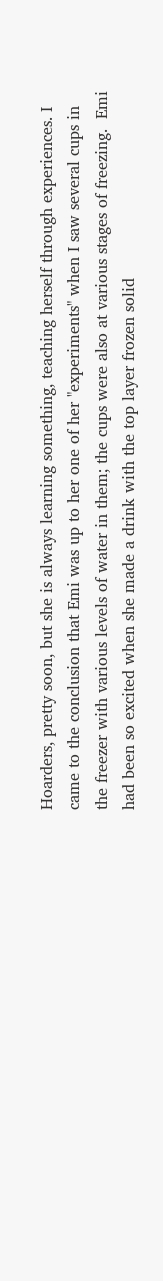Hoarders, pretty soon, but she is always learning something, teaching herself through experiences. I came to the conclusion that Emi was up to her one of her "experiments" when I saw several cups in the freezer with various levels of water in them; the cups were also at various stages of freezing.  Emi had been so excited when she made a drink with the top layer frozen solid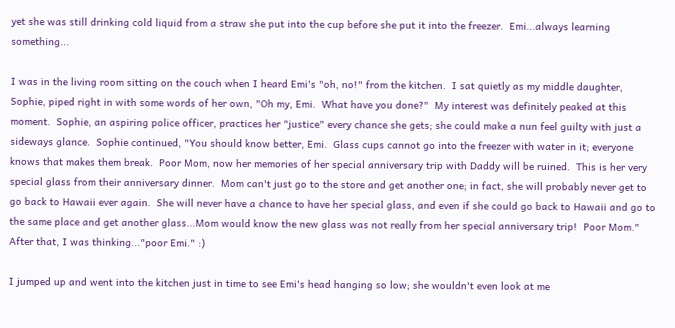yet she was still drinking cold liquid from a straw she put into the cup before she put it into the freezer.  Emi...always learning something...

I was in the living room sitting on the couch when I heard Emi's "oh, no!" from the kitchen.  I sat quietly as my middle daughter, Sophie, piped right in with some words of her own, "Oh my, Emi.  What have you done?"  My interest was definitely peaked at this moment.  Sophie, an aspiring police officer, practices her "justice" every chance she gets; she could make a nun feel guilty with just a sideways glance.  Sophie continued, "You should know better, Emi.  Glass cups cannot go into the freezer with water in it; everyone knows that makes them break.  Poor Mom, now her memories of her special anniversary trip with Daddy will be ruined.  This is her very special glass from their anniversary dinner.  Mom can't just go to the store and get another one; in fact, she will probably never get to go back to Hawaii ever again.  She will never have a chance to have her special glass, and even if she could go back to Hawaii and go to the same place and get another glass...Mom would know the new glass was not really from her special anniversary trip!  Poor Mom."  After that, I was thinking..."poor Emi." :)

I jumped up and went into the kitchen just in time to see Emi's head hanging so low; she wouldn't even look at me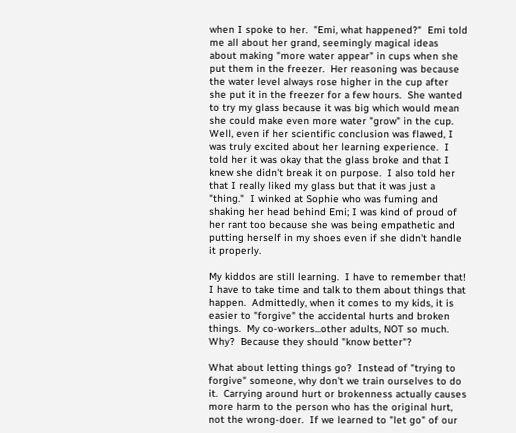when I spoke to her.  "Emi, what happened?"  Emi told me all about her grand, seemingly magical ideas about making "more water appear" in cups when she put them in the freezer.  Her reasoning was because the water level always rose higher in the cup after she put it in the freezer for a few hours.  She wanted to try my glass because it was big which would mean she could make even more water "grow" in the cup.  Well, even if her scientific conclusion was flawed, I was truly excited about her learning experience.  I told her it was okay that the glass broke and that I knew she didn't break it on purpose.  I also told her that I really liked my glass but that it was just a "thing."  I winked at Sophie who was fuming and shaking her head behind Emi; I was kind of proud of her rant too because she was being empathetic and putting herself in my shoes even if she didn't handle it properly.

My kiddos are still learning.  I have to remember that!  I have to take time and talk to them about things that happen.  Admittedly, when it comes to my kids, it is easier to "forgive" the accidental hurts and broken things.  My co-workers...other adults, NOT so much.  Why?  Because they should "know better"?

What about letting things go?  Instead of "trying to forgive" someone, why don't we train ourselves to do it.  Carrying around hurt or brokenness actually causes more harm to the person who has the original hurt, not the wrong-doer.  If we learned to "let go" of our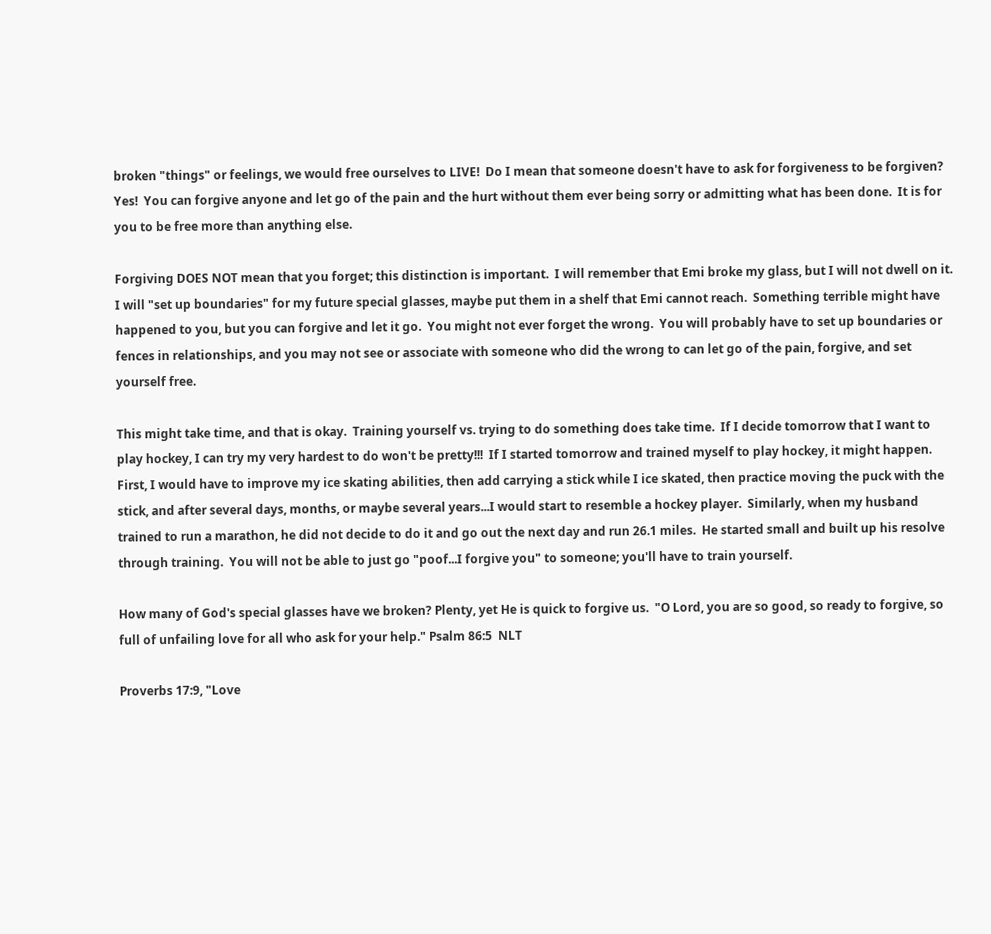broken "things" or feelings, we would free ourselves to LIVE!  Do I mean that someone doesn't have to ask for forgiveness to be forgiven?  Yes!  You can forgive anyone and let go of the pain and the hurt without them ever being sorry or admitting what has been done.  It is for you to be free more than anything else.

Forgiving DOES NOT mean that you forget; this distinction is important.  I will remember that Emi broke my glass, but I will not dwell on it.  I will "set up boundaries" for my future special glasses, maybe put them in a shelf that Emi cannot reach.  Something terrible might have happened to you, but you can forgive and let it go.  You might not ever forget the wrong.  You will probably have to set up boundaries or fences in relationships, and you may not see or associate with someone who did the wrong to can let go of the pain, forgive, and set yourself free.

This might take time, and that is okay.  Training yourself vs. trying to do something does take time.  If I decide tomorrow that I want to play hockey, I can try my very hardest to do won't be pretty!!!  If I started tomorrow and trained myself to play hockey, it might happen.  First, I would have to improve my ice skating abilities, then add carrying a stick while I ice skated, then practice moving the puck with the stick, and after several days, months, or maybe several years...I would start to resemble a hockey player.  Similarly, when my husband trained to run a marathon, he did not decide to do it and go out the next day and run 26.1 miles.  He started small and built up his resolve through training.  You will not be able to just go "poof...I forgive you" to someone; you'll have to train yourself.

How many of God's special glasses have we broken? Plenty, yet He is quick to forgive us.  "O Lord, you are so good, so ready to forgive, so full of unfailing love for all who ask for your help." Psalm 86:5  NLT

Proverbs 17:9, "Love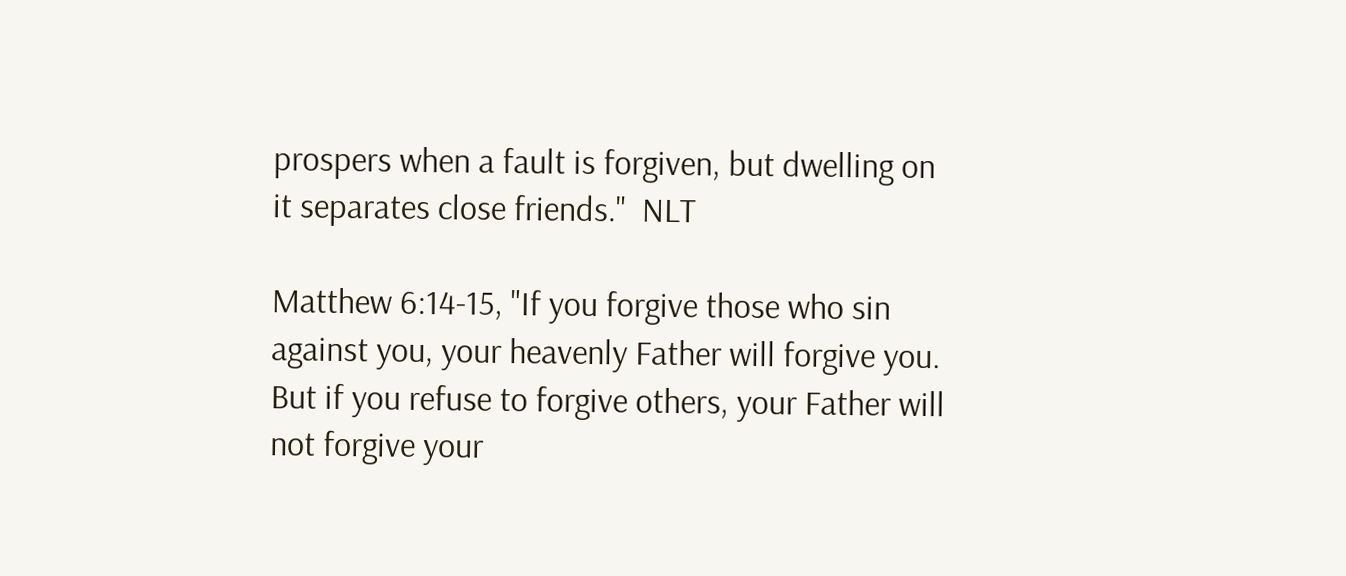prospers when a fault is forgiven, but dwelling on it separates close friends."  NLT

Matthew 6:14-15, "If you forgive those who sin against you, your heavenly Father will forgive you.  But if you refuse to forgive others, your Father will not forgive your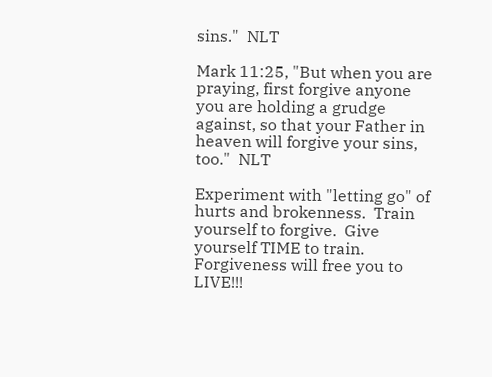sins."  NLT

Mark 11:25, "But when you are praying, first forgive anyone you are holding a grudge against, so that your Father in heaven will forgive your sins, too."  NLT

Experiment with "letting go" of hurts and brokenness.  Train yourself to forgive.  Give yourself TIME to train.  Forgiveness will free you to LIVE!!!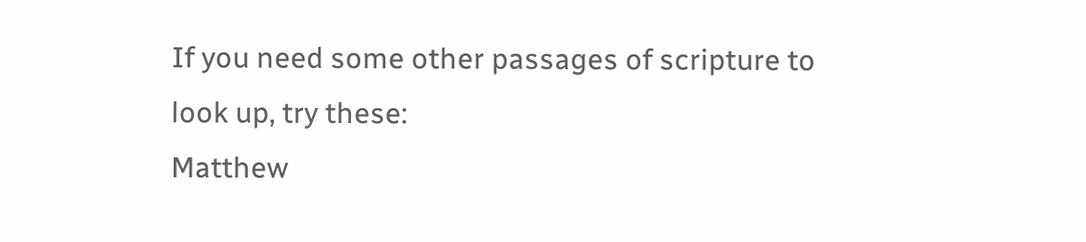If you need some other passages of scripture to look up, try these:
Matthew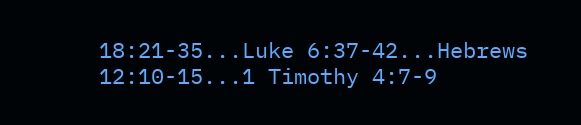18:21-35...Luke 6:37-42...Hebrews 12:10-15...1 Timothy 4:7-9